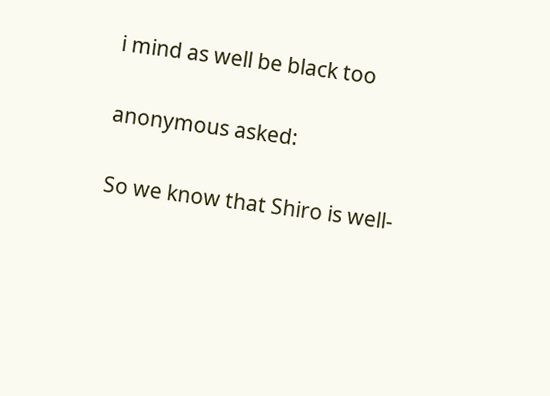i mind as well be black too

anonymous asked:

So we know that Shiro is well-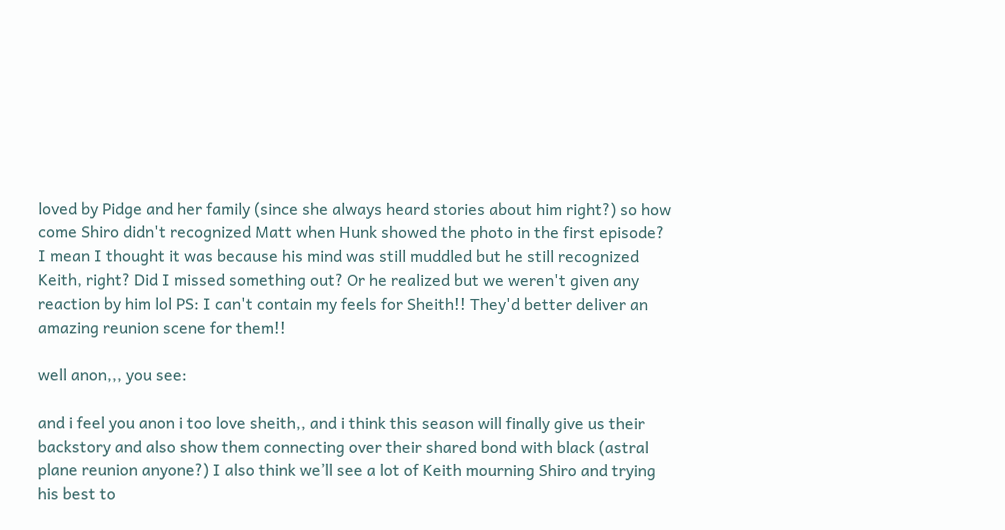loved by Pidge and her family (since she always heard stories about him right?) so how come Shiro didn't recognized Matt when Hunk showed the photo in the first episode? I mean I thought it was because his mind was still muddled but he still recognized Keith, right? Did I missed something out? Or he realized but we weren't given any reaction by him lol PS: I can't contain my feels for Sheith!! They'd better deliver an amazing reunion scene for them!!

well anon,,, you see:

and i feel you anon i too love sheith,, and i think this season will finally give us their backstory and also show them connecting over their shared bond with black (astral plane reunion anyone?) I also think we’ll see a lot of Keith mourning Shiro and trying his best to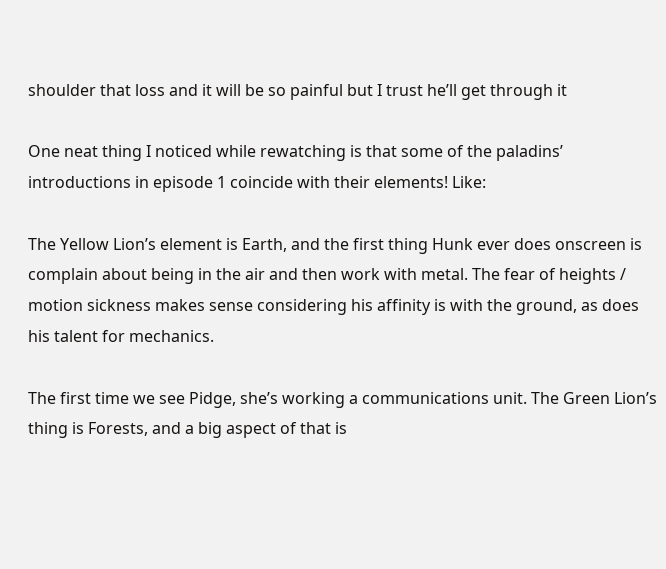shoulder that loss and it will be so painful but I trust he’ll get through it

One neat thing I noticed while rewatching is that some of the paladins’ introductions in episode 1 coincide with their elements! Like:

The Yellow Lion’s element is Earth, and the first thing Hunk ever does onscreen is complain about being in the air and then work with metal. The fear of heights / motion sickness makes sense considering his affinity is with the ground, as does his talent for mechanics.

The first time we see Pidge, she’s working a communications unit. The Green Lion’s thing is Forests, and a big aspect of that is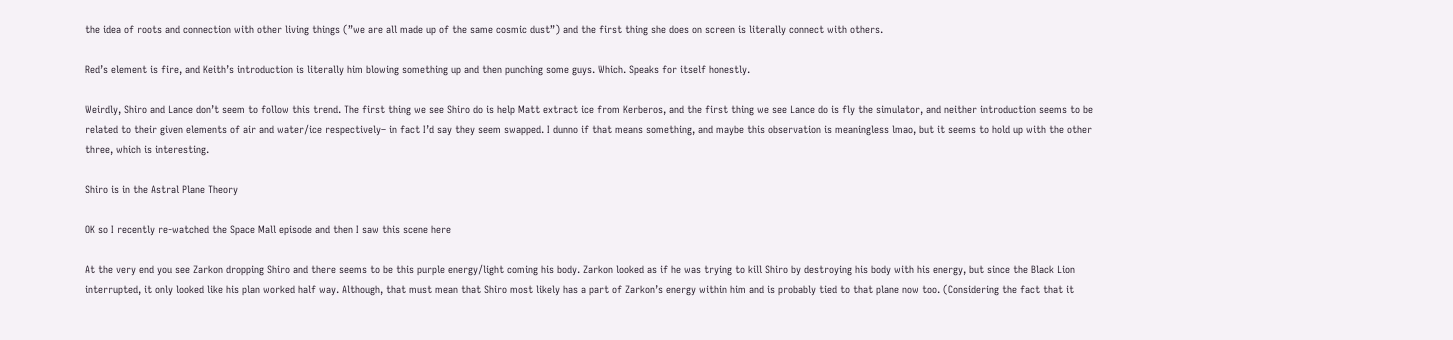the idea of roots and connection with other living things (”we are all made up of the same cosmic dust”) and the first thing she does on screen is literally connect with others.

Red’s element is fire, and Keith’s introduction is literally him blowing something up and then punching some guys. Which. Speaks for itself honestly.

Weirdly, Shiro and Lance don’t seem to follow this trend. The first thing we see Shiro do is help Matt extract ice from Kerberos, and the first thing we see Lance do is fly the simulator, and neither introduction seems to be related to their given elements of air and water/ice respectively– in fact I’d say they seem swapped. I dunno if that means something, and maybe this observation is meaningless lmao, but it seems to hold up with the other three, which is interesting.

Shiro is in the Astral Plane Theory

OK so I recently re-watched the Space Mall episode and then I saw this scene here

At the very end you see Zarkon dropping Shiro and there seems to be this purple energy/light coming his body. Zarkon looked as if he was trying to kill Shiro by destroying his body with his energy, but since the Black Lion interrupted, it only looked like his plan worked half way. Although, that must mean that Shiro most likely has a part of Zarkon’s energy within him and is probably tied to that plane now too. (Considering the fact that it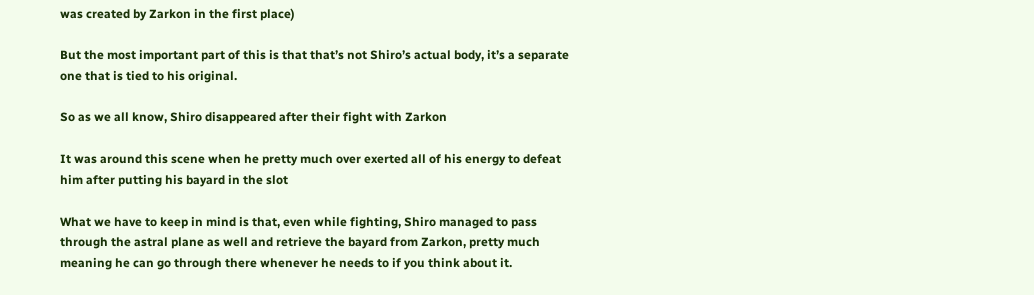was created by Zarkon in the first place)

But the most important part of this is that that’s not Shiro’s actual body, it’s a separate one that is tied to his original.

So as we all know, Shiro disappeared after their fight with Zarkon

It was around this scene when he pretty much over exerted all of his energy to defeat him after putting his bayard in the slot

What we have to keep in mind is that, even while fighting, Shiro managed to pass through the astral plane as well and retrieve the bayard from Zarkon, pretty much meaning he can go through there whenever he needs to if you think about it.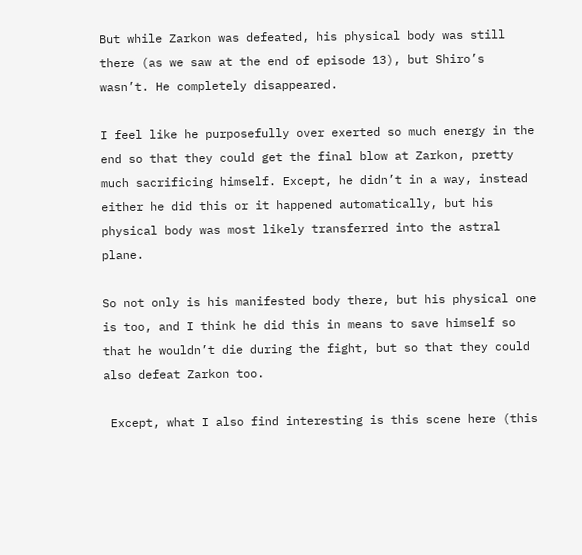But while Zarkon was defeated, his physical body was still there (as we saw at the end of episode 13), but Shiro’s wasn’t. He completely disappeared.

I feel like he purposefully over exerted so much energy in the end so that they could get the final blow at Zarkon, pretty much sacrificing himself. Except, he didn’t in a way, instead either he did this or it happened automatically, but his physical body was most likely transferred into the astral plane.

So not only is his manifested body there, but his physical one is too, and I think he did this in means to save himself so that he wouldn’t die during the fight, but so that they could also defeat Zarkon too.

 Except, what I also find interesting is this scene here (this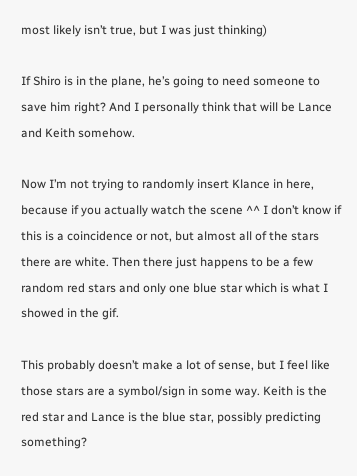most likely isn’t true, but I was just thinking)

If Shiro is in the plane, he’s going to need someone to save him right? And I personally think that will be Lance and Keith somehow.

Now I’m not trying to randomly insert Klance in here, because if you actually watch the scene ^^ I don’t know if this is a coincidence or not, but almost all of the stars there are white. Then there just happens to be a few random red stars and only one blue star which is what I showed in the gif.

This probably doesn’t make a lot of sense, but I feel like those stars are a symbol/sign in some way. Keith is the red star and Lance is the blue star, possibly predicting something?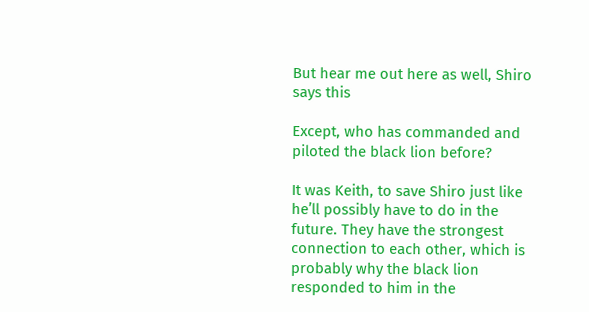But hear me out here as well, Shiro says this

Except, who has commanded and piloted the black lion before?

It was Keith, to save Shiro just like he’ll possibly have to do in the future. They have the strongest connection to each other, which is probably why the black lion responded to him in the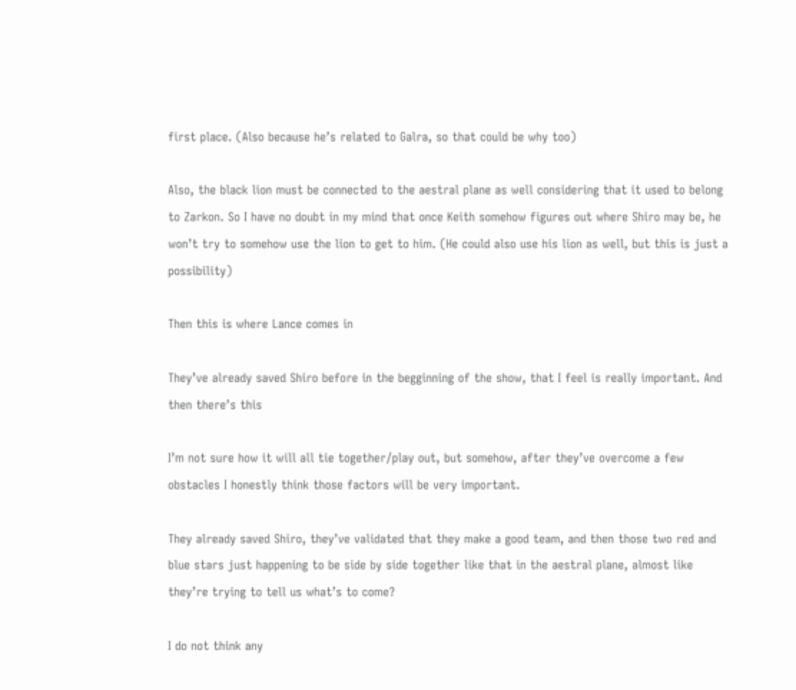first place. (Also because he’s related to Galra, so that could be why too)

Also, the black lion must be connected to the aestral plane as well considering that it used to belong to Zarkon. So I have no doubt in my mind that once Keith somehow figures out where Shiro may be, he won’t try to somehow use the lion to get to him. (He could also use his lion as well, but this is just a possibility)

Then this is where Lance comes in

They’ve already saved Shiro before in the begginning of the show, that I feel is really important. And then there’s this

I’m not sure how it will all tie together/play out, but somehow, after they’ve overcome a few obstacles I honestly think those factors will be very important.

They already saved Shiro, they’ve validated that they make a good team, and then those two red and blue stars just happening to be side by side together like that in the aestral plane, almost like they’re trying to tell us what’s to come?

I do not think any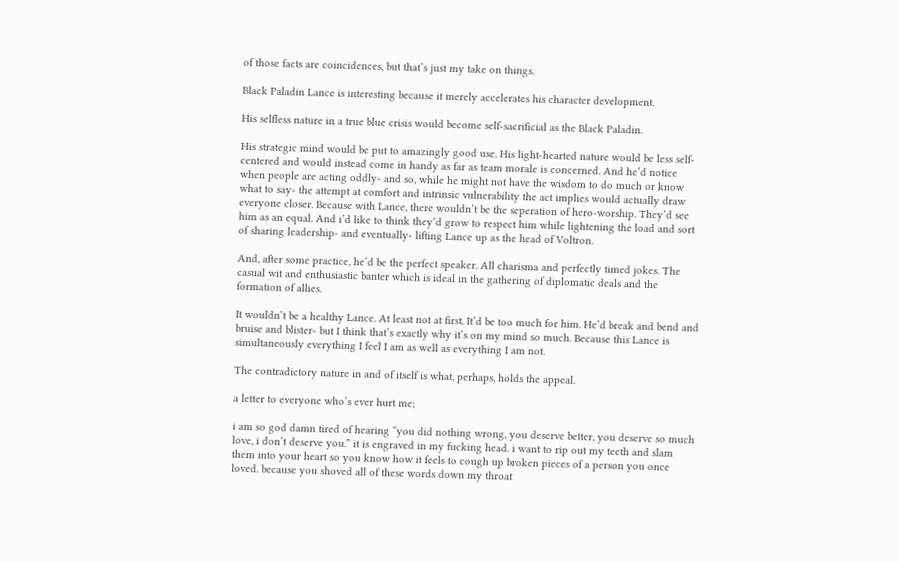of those facts are coincidences, but that’s just my take on things.

Black Paladin Lance is interesting because it merely accelerates his character development.

His selfless nature in a true blue crisis would become self-sacrificial as the Black Paladin.

His strategic mind would be put to amazingly good use. His light-hearted nature would be less self-centered and would instead come in handy as far as team morale is concerned. And he’d notice when people are acting oddly- and so, while he might not have the wisdom to do much or know what to say- the attempt at comfort and intrinsic vulnerability the act implies would actually draw everyone closer. Because with Lance, there wouldn’t be the seperation of hero-worship. They’d see him as an equal. And i’d like to think they’d grow to respect him while lightening the load and sort of sharing leadership- and eventually- lifting Lance up as the head of Voltron.

And, after some practice, he’d be the perfect speaker. All charisma and perfectly timed jokes. The casual wit and enthusiastic banter which is ideal in the gathering of diplomatic deals and the formation of allies.

It wouldn’t be a healthy Lance. At least not at first. It’d be too much for him. He’d break and bend and bruise and blister- but I think that’s exactly why it’s on my mind so much. Because this Lance is simultaneously everything I feel I am as well as everything I am not.

The contradictory nature in and of itself is what, perhaps, holds the appeal.

a letter to everyone who’s ever hurt me;

i am so god damn tired of hearing “you did nothing wrong, you deserve better, you deserve so much love, i don’t deserve you.” it is engraved in my fucking head. i want to rip out my teeth and slam them into your heart so you know how it feels to cough up broken pieces of a person you once loved. because you shoved all of these words down my throat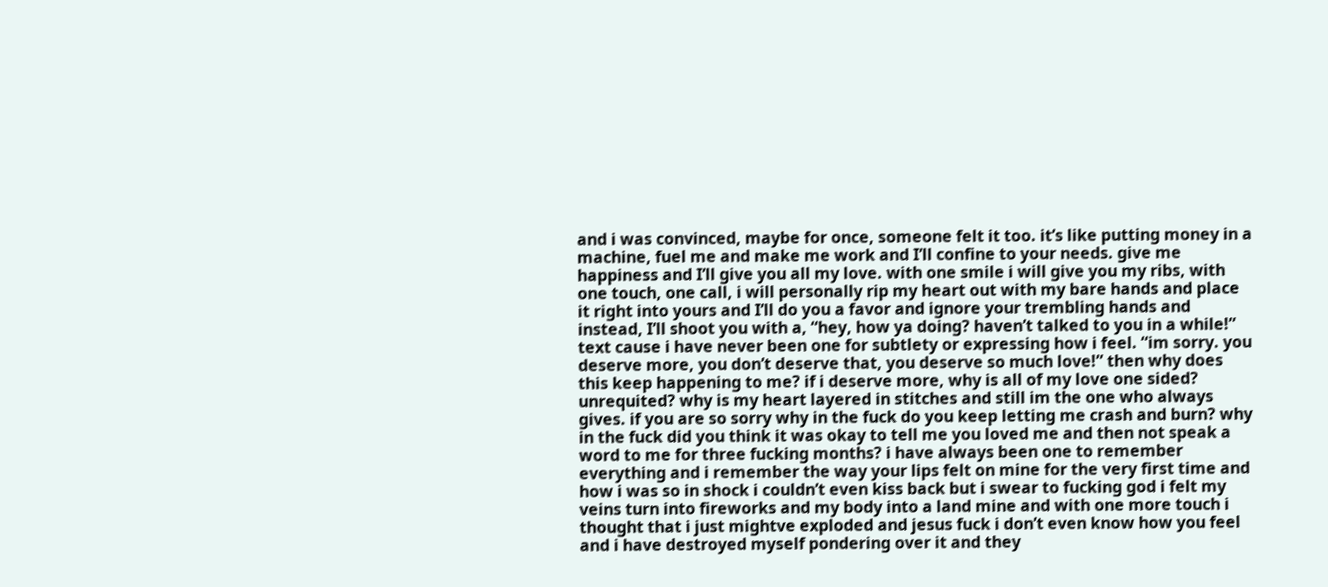and i was convinced, maybe for once, someone felt it too. it’s like putting money in a machine, fuel me and make me work and I’ll confine to your needs. give me happiness and I’ll give you all my love. with one smile i will give you my ribs, with one touch, one call, i will personally rip my heart out with my bare hands and place it right into yours and I’ll do you a favor and ignore your trembling hands and instead, I’ll shoot you with a, “hey, how ya doing? haven’t talked to you in a while!” text cause i have never been one for subtlety or expressing how i feel. “im sorry. you deserve more, you don’t deserve that, you deserve so much love!” then why does this keep happening to me? if i deserve more, why is all of my love one sided? unrequited? why is my heart layered in stitches and still im the one who always gives. if you are so sorry why in the fuck do you keep letting me crash and burn? why in the fuck did you think it was okay to tell me you loved me and then not speak a word to me for three fucking months? i have always been one to remember everything and i remember the way your lips felt on mine for the very first time and how i was so in shock i couldn’t even kiss back but i swear to fucking god i felt my veins turn into fireworks and my body into a land mine and with one more touch i thought that i just mightve exploded and jesus fuck i don’t even know how you feel and i have destroyed myself pondering over it and they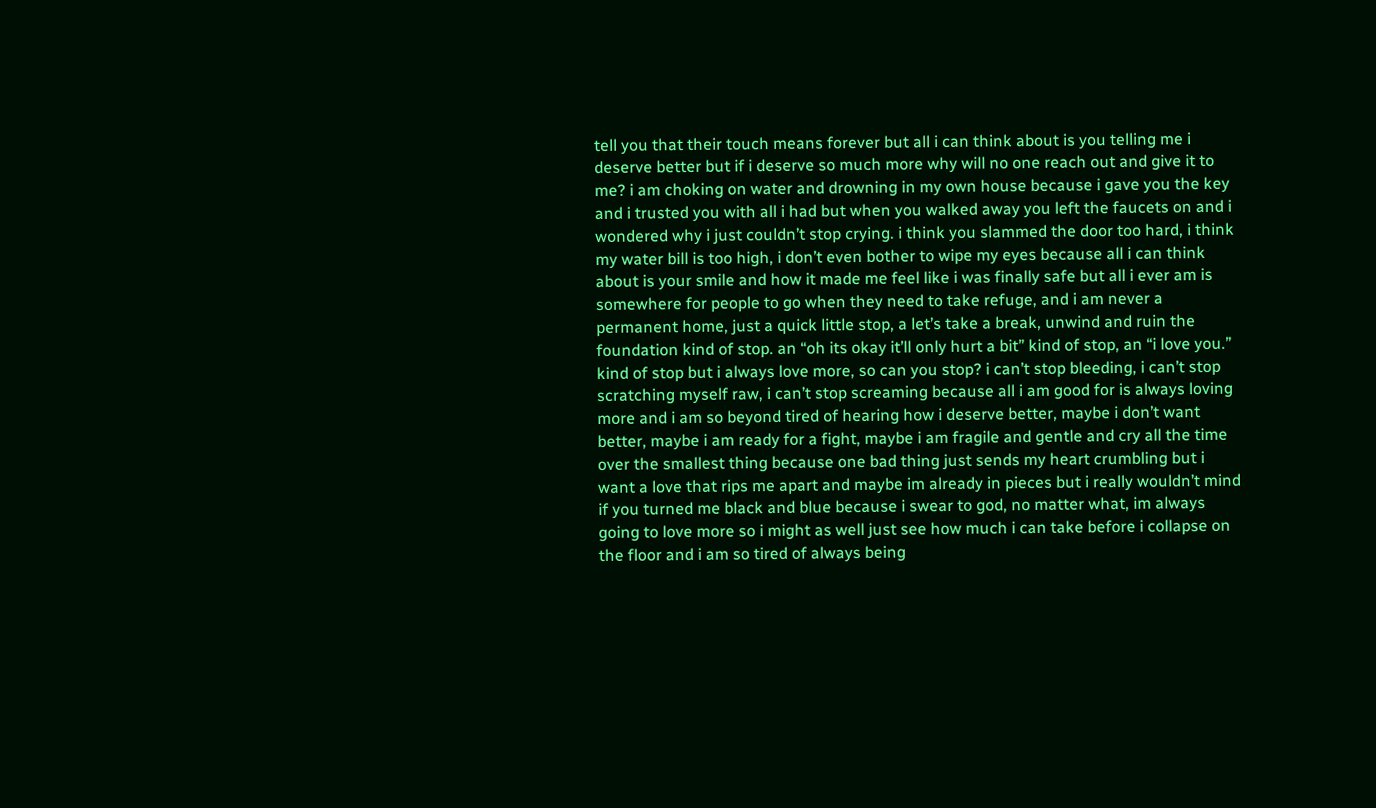tell you that their touch means forever but all i can think about is you telling me i deserve better but if i deserve so much more why will no one reach out and give it to me? i am choking on water and drowning in my own house because i gave you the key and i trusted you with all i had but when you walked away you left the faucets on and i wondered why i just couldn’t stop crying. i think you slammed the door too hard, i think my water bill is too high, i don’t even bother to wipe my eyes because all i can think about is your smile and how it made me feel like i was finally safe but all i ever am is somewhere for people to go when they need to take refuge, and i am never a permanent home, just a quick little stop, a let’s take a break, unwind and ruin the foundation kind of stop. an “oh its okay it’ll only hurt a bit” kind of stop, an “i love you.” kind of stop but i always love more, so can you stop? i can’t stop bleeding, i can’t stop scratching myself raw, i can’t stop screaming because all i am good for is always loving more and i am so beyond tired of hearing how i deserve better, maybe i don’t want better, maybe i am ready for a fight, maybe i am fragile and gentle and cry all the time over the smallest thing because one bad thing just sends my heart crumbling but i want a love that rips me apart and maybe im already in pieces but i really wouldn’t mind if you turned me black and blue because i swear to god, no matter what, im always going to love more so i might as well just see how much i can take before i collapse on the floor and i am so tired of always being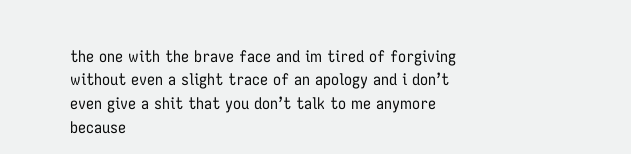the one with the brave face and im tired of forgiving without even a slight trace of an apology and i don’t even give a shit that you don’t talk to me anymore because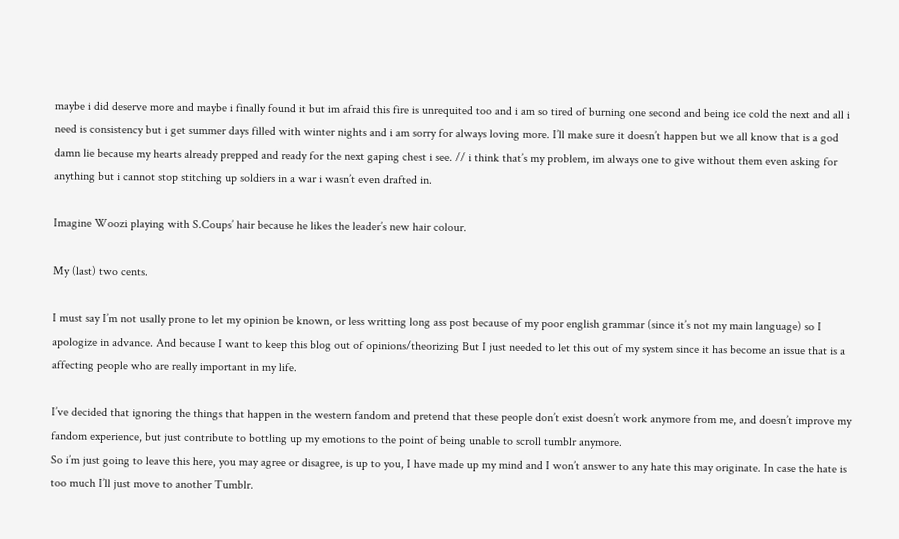maybe i did deserve more and maybe i finally found it but im afraid this fire is unrequited too and i am so tired of burning one second and being ice cold the next and all i need is consistency but i get summer days filled with winter nights and i am sorry for always loving more. I’ll make sure it doesn’t happen but we all know that is a god damn lie because my hearts already prepped and ready for the next gaping chest i see. // i think that’s my problem, im always one to give without them even asking for anything but i cannot stop stitching up soldiers in a war i wasn’t even drafted in.

Imagine Woozi playing with S.Coups’ hair because he likes the leader’s new hair colour.

My (last) two cents.

I must say I’m not usally prone to let my opinion be known, or less writting long ass post because of my poor english grammar (since it’s not my main language) so I apologize in advance. And because I want to keep this blog out of opinions/theorizing But I just needed to let this out of my system since it has become an issue that is a affecting people who are really important in my life.

I’ve decided that ignoring the things that happen in the western fandom and pretend that these people don’t exist doesn’t work anymore from me, and doesn’t improve my fandom experience, but just contribute to bottling up my emotions to the point of being unable to scroll tumblr anymore.
So i’m just going to leave this here, you may agree or disagree, is up to you, I have made up my mind and I won’t answer to any hate this may originate. In case the hate is too much I’ll just move to another Tumblr.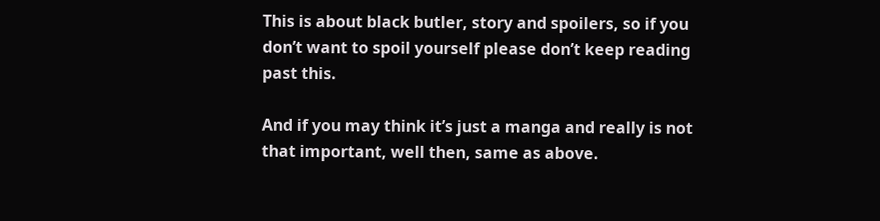This is about black butler, story and spoilers, so if you don’t want to spoil yourself please don’t keep reading past this.

And if you may think it’s just a manga and really is not that important, well then, same as above.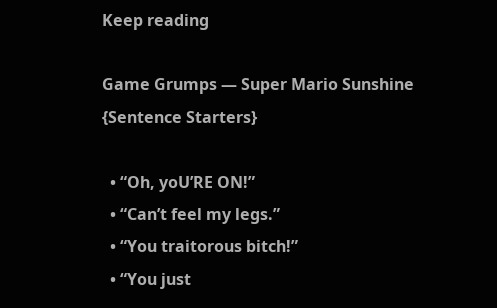Keep reading

Game Grumps — Super Mario Sunshine  {Sentence Starters}

  • “Oh, yoU’RE ON!”
  • “Can’t feel my legs.”
  • “You traitorous bitch!”
  • “You just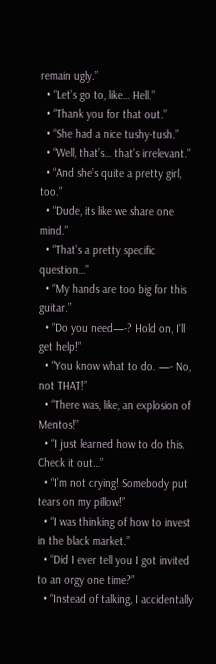remain ugly.”
  • “Let’s go to, like… Hell.”
  • “Thank you for that out.”
  • “She had a nice tushy-tush.”
  • “Well, that’s… that’s irrelevant.”
  • “And she’s quite a pretty girl, too.”
  • “Dude, its like we share one mind.”
  • “That’s a pretty specific question…”
  • “My hands are too big for this guitar.”
  • “Do you need—-? Hold on, I’ll get help!”
  • “You know what to do. —- No, not THAT!”
  • “There was, like, an explosion of Mentos!”
  • “I just learned how to do this. Check it out…”
  • “I’m not crying! Somebody put tears on my pillow!”
  • “I was thinking of how to invest in the black market.”
  • “Did I ever tell you I got invited to an orgy one time?”
  • “Instead of talking, I accidentally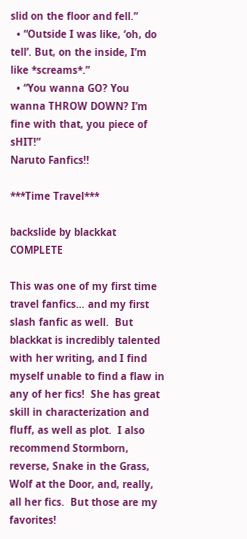slid on the floor and fell.”
  • “Outside I was like, ‘oh, do tell’. But, on the inside, I’m like *screams*.”
  • “You wanna GO? You wanna THROW DOWN? I’m fine with that, you piece of sHIT!”
Naruto Fanfics!!

***Time Travel***

backslide by blackkat COMPLETE

This was one of my first time travel fanfics… and my first slash fanfic as well.  But blackkat is incredibly talented with her writing, and I find myself unable to find a flaw in any of her fics!  She has great skill in characterization and fluff, as well as plot.  I also recommend Stormborn, reverse, Snake in the Grass, Wolf at the Door, and, really, all her fics.  But those are my favorites!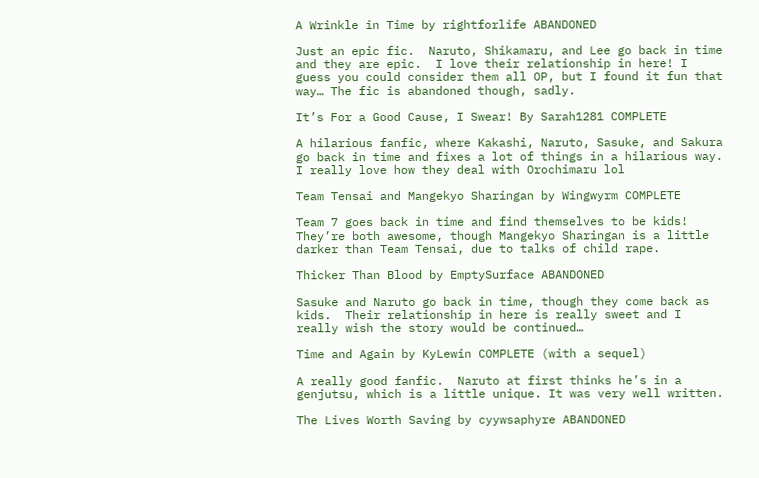A Wrinkle in Time by rightforlife ABANDONED

Just an epic fic.  Naruto, Shikamaru, and Lee go back in time and they are epic.  I love their relationship in here! I guess you could consider them all OP, but I found it fun that way… The fic is abandoned though, sadly.

It’s For a Good Cause, I Swear! By Sarah1281 COMPLETE

A hilarious fanfic, where Kakashi, Naruto, Sasuke, and Sakura go back in time and fixes a lot of things in a hilarious way. I really love how they deal with Orochimaru lol

Team Tensai and Mangekyo Sharingan by Wingwyrm COMPLETE

Team 7 goes back in time and find themselves to be kids!  They’re both awesome, though Mangekyo Sharingan is a little darker than Team Tensai, due to talks of child rape.

Thicker Than Blood by EmptySurface ABANDONED

Sasuke and Naruto go back in time, though they come back as kids.  Their relationship in here is really sweet and I really wish the story would be continued…

Time and Again by KyLewin COMPLETE (with a sequel)

A really good fanfic.  Naruto at first thinks he’s in a genjutsu, which is a little unique. It was very well written.

The Lives Worth Saving by cyywsaphyre ABANDONED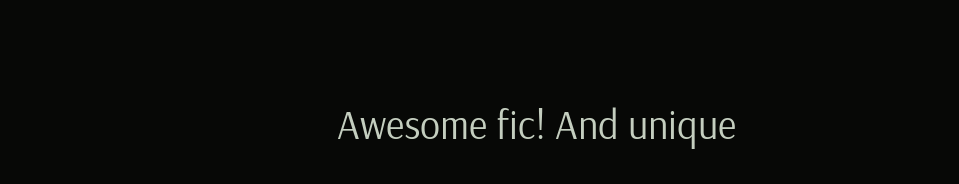Awesome fic! And unique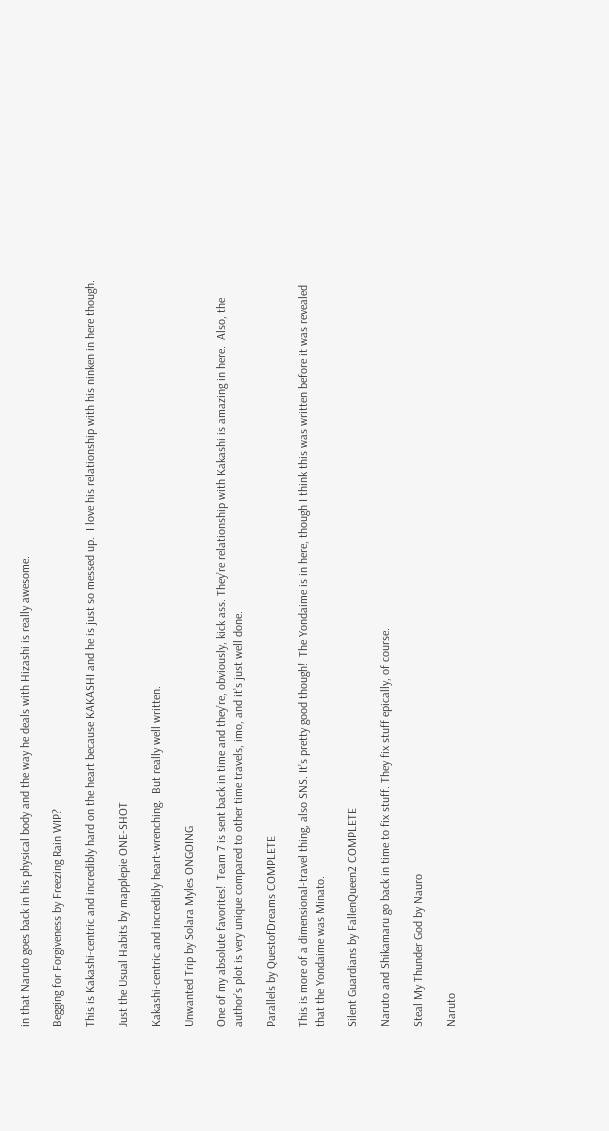in that Naruto goes back in his physical body and the way he deals with Hizashi is really awesome.

Begging for Forgiveness by Freezing Rain WIP?

This is Kakashi-centric and incredibly hard on the heart because KAKASHI and he is just so messed up.  I love his relationship with his ninken in here though.

Just the Usual Habits by mapplepie ONE-SHOT

Kakashi-centric and incredibly heart-wrenching.  But really well written.

Unwanted Trip by Solara Myles ONGOING

One of my absolute favorites!  Team 7 is sent back in time and they’re, obviously, kick ass. They’re relationship with Kakashi is amazing in here.  Also, the author’s plot is very unique compared to other time travels, imo, and it’s just well done.

Parallels by QuestofDreams COMPLETE

This is more of a dimensional-travel thing, also SNS. It’s pretty good though!  The Yondaime is in here, though I think this was written before it was revealed that the Yondaime was Minato.

Silent Guardians by FallenQueen2 COMPLETE

Naruto and Shikamaru go back in time to fix stuff. They fix stuff epically, of course.

Steal My Thunder God by Nauro

Naruto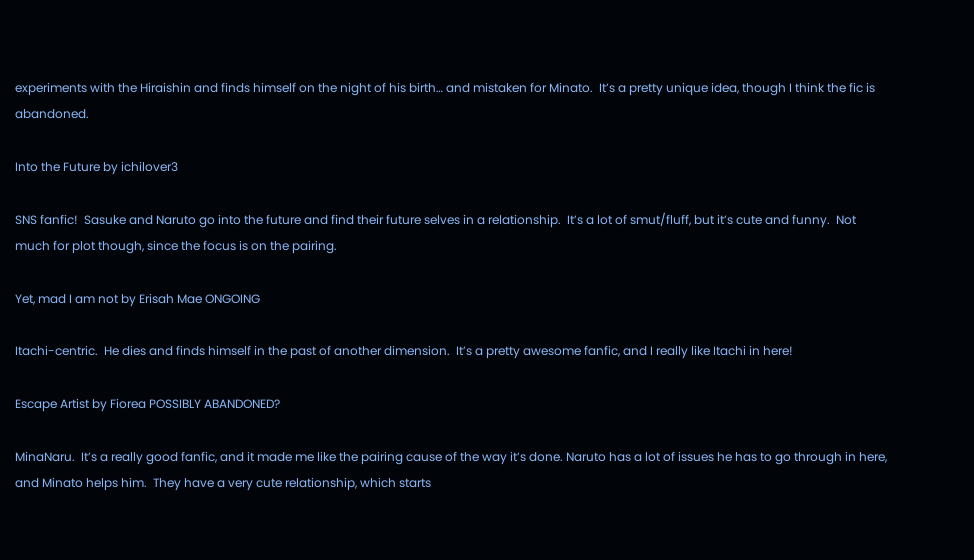experiments with the Hiraishin and finds himself on the night of his birth… and mistaken for Minato.  It’s a pretty unique idea, though I think the fic is abandoned.

Into the Future by ichilover3

SNS fanfic!  Sasuke and Naruto go into the future and find their future selves in a relationship.  It’s a lot of smut/fluff, but it’s cute and funny.  Not much for plot though, since the focus is on the pairing.

Yet, mad I am not by Erisah Mae ONGOING

Itachi-centric.  He dies and finds himself in the past of another dimension.  It’s a pretty awesome fanfic, and I really like Itachi in here!

Escape Artist by Fiorea POSSIBLY ABANDONED?

MinaNaru.  It’s a really good fanfic, and it made me like the pairing cause of the way it’s done. Naruto has a lot of issues he has to go through in here, and Minato helps him.  They have a very cute relationship, which starts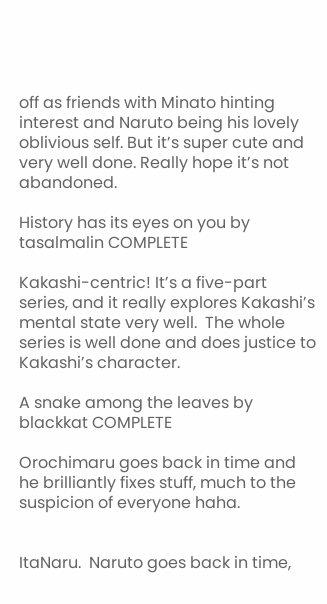off as friends with Minato hinting interest and Naruto being his lovely oblivious self. But it’s super cute and very well done. Really hope it’s not abandoned.

History has its eyes on you by tasalmalin COMPLETE

Kakashi-centric! It’s a five-part series, and it really explores Kakashi’s mental state very well.  The whole series is well done and does justice to Kakashi’s character.

A snake among the leaves by blackkat COMPLETE

Orochimaru goes back in time and he brilliantly fixes stuff, much to the suspicion of everyone haha.


ItaNaru.  Naruto goes back in time,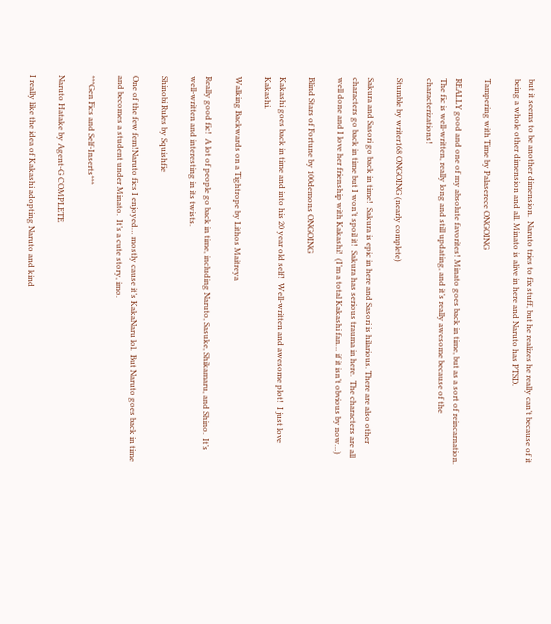but it seems to be another dimension.  Naruto tries to fix stuff, but he realizes he really can’t because of it being a whole other dimension and all. Minato is alive in here and Naruto has PTSD.

Tampering with Time by Palaserece ONGOING

REALLY good and one of my absolute favorites! Minato goes back in time, but as a sort of reincarnation.  The fic is well-written, really long and still updating, and it’s really awesome because of the characterizations!

Stumble by writer168 ONGOING (nearly complete)

Sakura and Sasori go back in time!  Sakura is epic in here and Sasori is hilarious. There are also other characters go back in time but I won’t spoil it!  Sakura has serious trauma in here.  The characters are all well done and I love her frienship with Kakashi!  (I’m a total Kakashi fan… if it isn’t obvious by now…)

Blind Stars of Fortune by 100demons ONGOING

Kakashi goes back in time and into his 20 year old self!  Well-written and awesome plot!  I just love Kakashi.

Walking Backwards on a Tightrope by Lithos Maitreya

Really good fic!  A lot of people go back in time, including Naruto, Sasuke, Shikamaru, and Shino.  It’s well-written and interesting in its twists.

Shinobi Rules by Squishfie

One of the few fem!Naruto fics I enjoyed… mostly cause it’s KakaNaru lol.  But Naruto goes back in time and becomes a student under Minato.  It’s a cute story, imo.

***Gen Fics and Self-Inserts***

Naruto Hatake by Agent-G COMPLETE

I really like the idea of Kakashi adopting Naruto and kind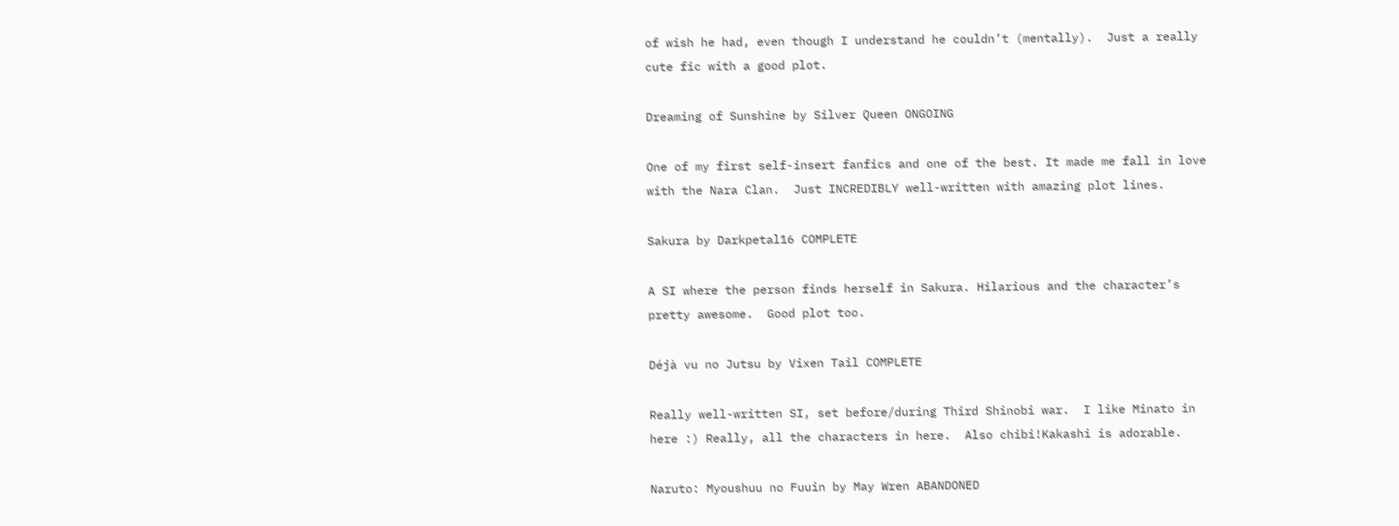of wish he had, even though I understand he couldn’t (mentally).  Just a really cute fic with a good plot.

Dreaming of Sunshine by Silver Queen ONGOING

One of my first self-insert fanfics and one of the best. It made me fall in love with the Nara Clan.  Just INCREDIBLY well-written with amazing plot lines.

Sakura by Darkpetal16 COMPLETE

A SI where the person finds herself in Sakura. Hilarious and the character’s pretty awesome.  Good plot too.

Déjà vu no Jutsu by Vixen Tail COMPLETE

Really well-written SI, set before/during Third Shinobi war.  I like Minato in here :) Really, all the characters in here.  Also chibi!Kakashi is adorable.

Naruto: Myoushuu no Fuuin by May Wren ABANDONED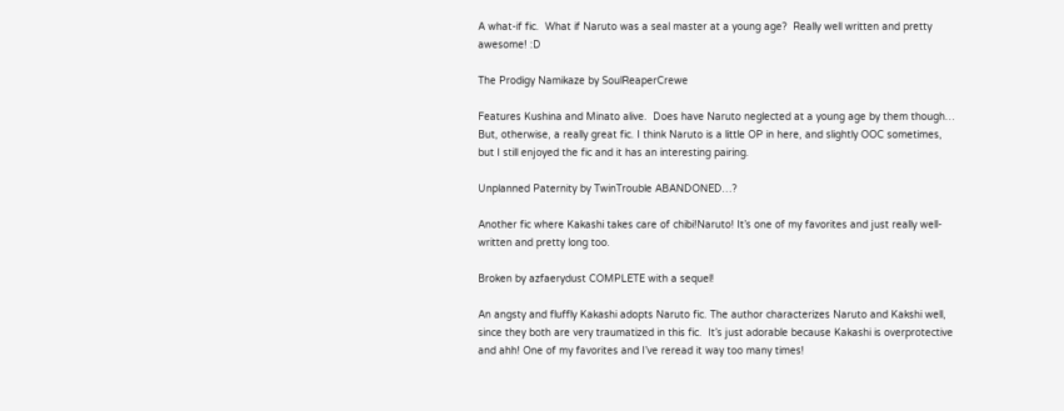A what-if fic.  What if Naruto was a seal master at a young age?  Really well written and pretty awesome! :D

The Prodigy Namikaze by SoulReaperCrewe

Features Kushina and Minato alive.  Does have Naruto neglected at a young age by them though… But, otherwise, a really great fic. I think Naruto is a little OP in here, and slightly OOC sometimes, but I still enjoyed the fic and it has an interesting pairing.

Unplanned Paternity by TwinTrouble ABANDONED…?

Another fic where Kakashi takes care of chibi!Naruto! It’s one of my favorites and just really well-written and pretty long too.

Broken by azfaerydust COMPLETE with a sequel!

An angsty and fluffly Kakashi adopts Naruto fic. The author characterizes Naruto and Kakshi well, since they both are very traumatized in this fic.  It’s just adorable because Kakashi is overprotective and ahh! One of my favorites and I’ve reread it way too many times!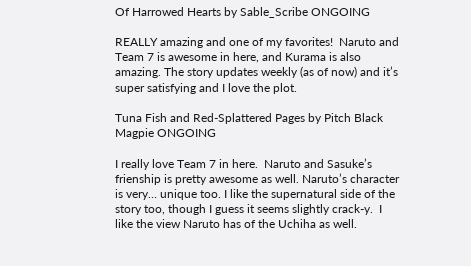Of Harrowed Hearts by Sable_Scribe ONGOING

REALLY amazing and one of my favorites!  Naruto and Team 7 is awesome in here, and Kurama is also amazing. The story updates weekly (as of now) and it’s super satisfying and I love the plot.

Tuna Fish and Red-Splattered Pages by Pitch Black Magpie ONGOING

I really love Team 7 in here.  Naruto and Sasuke’s frienship is pretty awesome as well. Naruto’s character is very… unique too. I like the supernatural side of the story too, though I guess it seems slightly crack-y.  I like the view Naruto has of the Uchiha as well.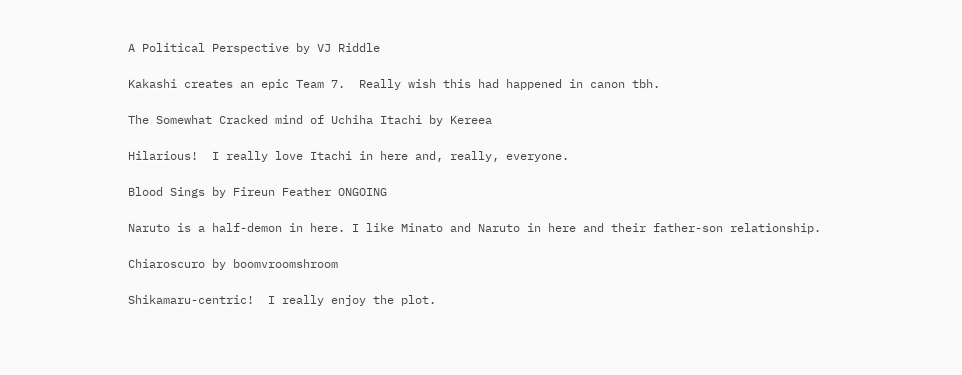A Political Perspective by VJ Riddle

Kakashi creates an epic Team 7.  Really wish this had happened in canon tbh.

The Somewhat Cracked mind of Uchiha Itachi by Kereea

Hilarious!  I really love Itachi in here and, really, everyone.

Blood Sings by Fireun Feather ONGOING

Naruto is a half-demon in here. I like Minato and Naruto in here and their father-son relationship.

Chiaroscuro by boomvroomshroom

Shikamaru-centric!  I really enjoy the plot.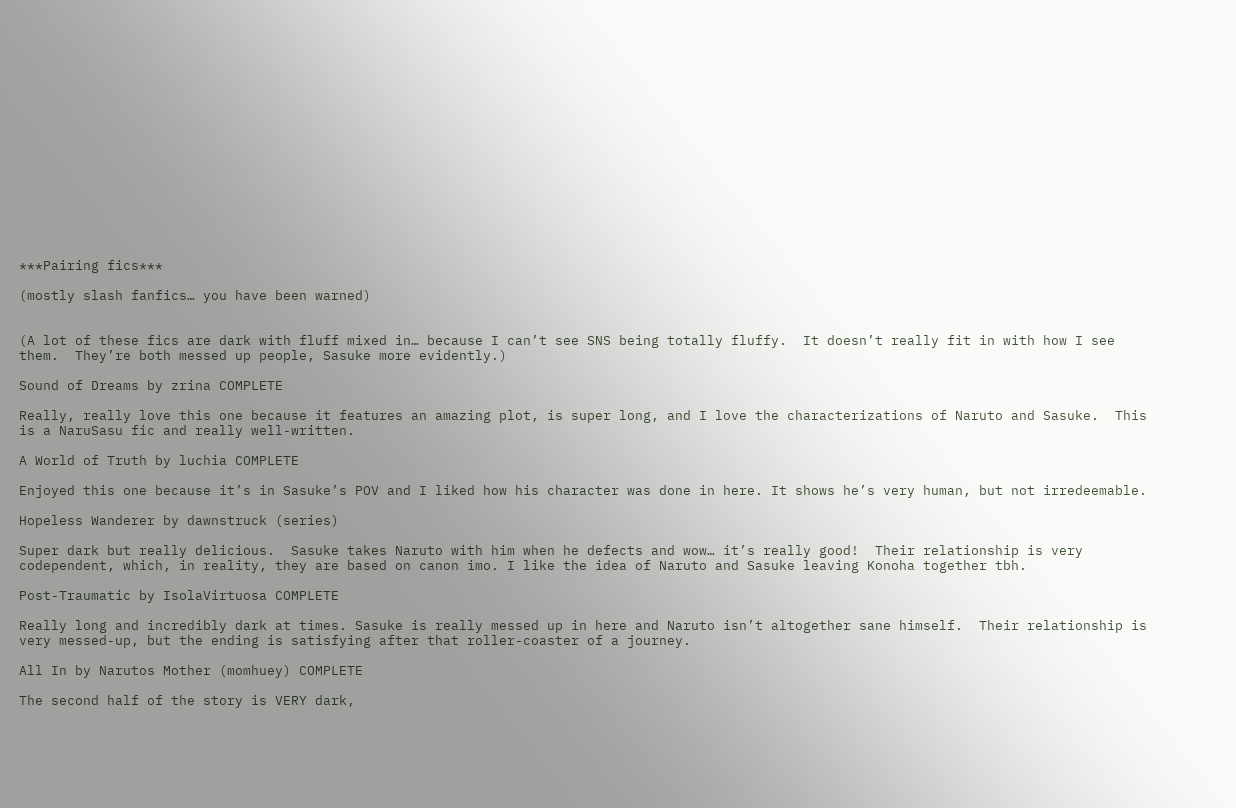***Pairing fics***

(mostly slash fanfics… you have been warned)


(A lot of these fics are dark with fluff mixed in… because I can’t see SNS being totally fluffy.  It doesn’t really fit in with how I see them.  They’re both messed up people, Sasuke more evidently.)

Sound of Dreams by zrina COMPLETE

Really, really love this one because it features an amazing plot, is super long, and I love the characterizations of Naruto and Sasuke.  This is a NaruSasu fic and really well-written.

A World of Truth by luchia COMPLETE

Enjoyed this one because it’s in Sasuke’s POV and I liked how his character was done in here. It shows he’s very human, but not irredeemable.

Hopeless Wanderer by dawnstruck (series)

Super dark but really delicious.  Sasuke takes Naruto with him when he defects and wow… it’s really good!  Their relationship is very codependent, which, in reality, they are based on canon imo. I like the idea of Naruto and Sasuke leaving Konoha together tbh.

Post-Traumatic by IsolaVirtuosa COMPLETE

Really long and incredibly dark at times. Sasuke is really messed up in here and Naruto isn’t altogether sane himself.  Their relationship is very messed-up, but the ending is satisfying after that roller-coaster of a journey.

All In by Narutos Mother (momhuey) COMPLETE

The second half of the story is VERY dark,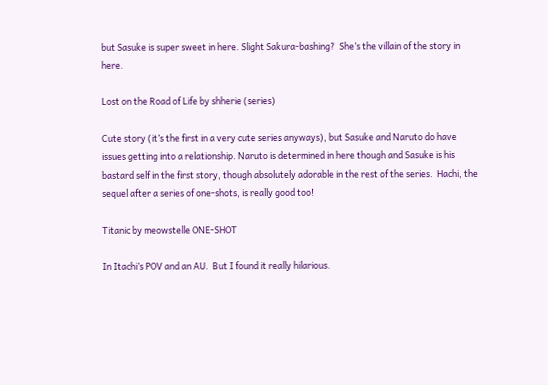but Sasuke is super sweet in here. Slight Sakura-bashing?  She’s the villain of the story in here.

Lost on the Road of Life by shherie (series)

Cute story (it’s the first in a very cute series anyways), but Sasuke and Naruto do have issues getting into a relationship. Naruto is determined in here though and Sasuke is his bastard self in the first story, though absolutely adorable in the rest of the series.  Hachi, the sequel after a series of one-shots, is really good too!

Titanic by meowstelle ONE-SHOT

In Itachi’s POV and an AU.  But I found it really hilarious.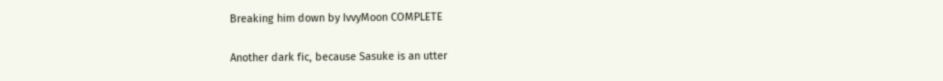Breaking him down by IvvyMoon COMPLETE

Another dark fic, because Sasuke is an utter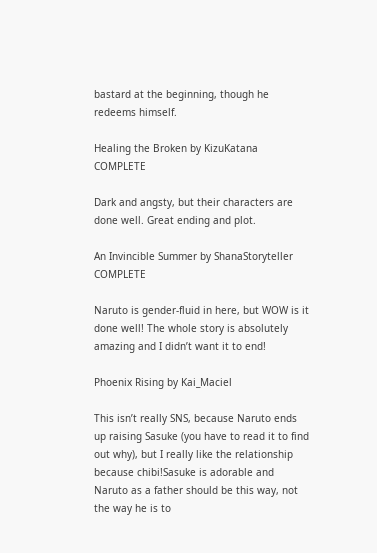bastard at the beginning, though he redeems himself.

Healing the Broken by KizuKatana COMPLETE

Dark and angsty, but their characters are done well. Great ending and plot.

An Invincible Summer by ShanaStoryteller COMPLETE

Naruto is gender-fluid in here, but WOW is it done well! The whole story is absolutely amazing and I didn’t want it to end!

Phoenix Rising by Kai_Maciel

This isn’t really SNS, because Naruto ends up raising Sasuke (you have to read it to find out why), but I really like the relationship because chibi!Sasuke is adorable and Naruto as a father should be this way, not the way he is to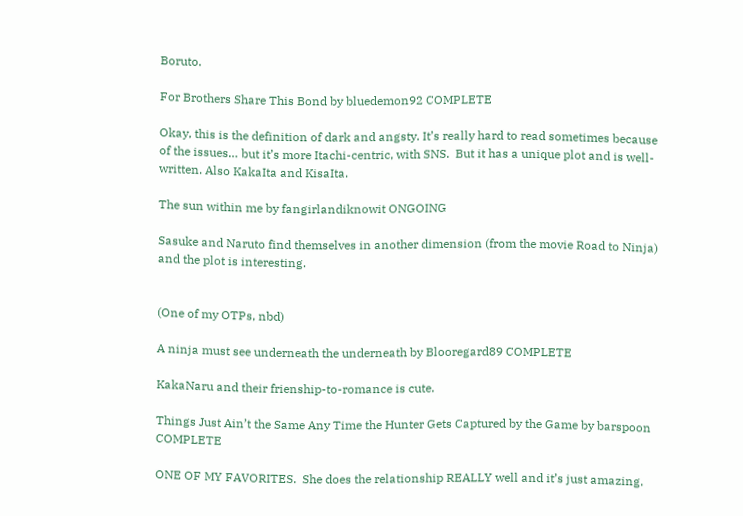Boruto.

For Brothers Share This Bond by bluedemon92 COMPLETE

Okay, this is the definition of dark and angsty. It’s really hard to read sometimes because of the issues… but it’s more Itachi-centric, with SNS.  But it has a unique plot and is well-written. Also KakaIta and KisaIta.

The sun within me by fangirlandiknowit ONGOING

Sasuke and Naruto find themselves in another dimension (from the movie Road to Ninja) and the plot is interesting.


(One of my OTPs, nbd)

A ninja must see underneath the underneath by Blooregard89 COMPLETE

KakaNaru and their frienship-to-romance is cute.

Things Just Ain’t the Same Any Time the Hunter Gets Captured by the Game by barspoon COMPLETE

ONE OF MY FAVORITES.  She does the relationship REALLY well and it’s just amazing.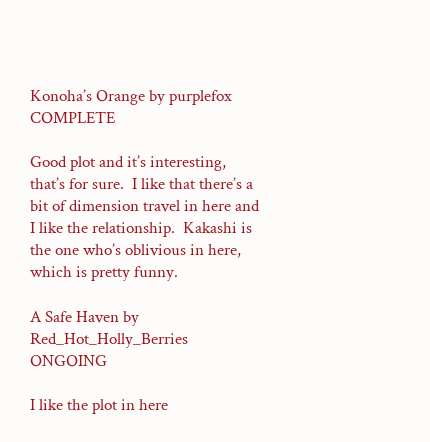Konoha’s Orange by purplefox COMPLETE

Good plot and it’s interesting, that’s for sure.  I like that there’s a bit of dimension travel in here and I like the relationship.  Kakashi is the one who’s oblivious in here, which is pretty funny.

A Safe Haven by Red_Hot_Holly_Berries ONGOING

I like the plot in here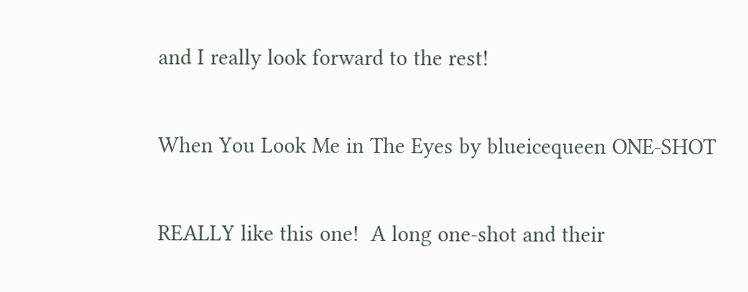and I really look forward to the rest!

When You Look Me in The Eyes by blueicequeen ONE-SHOT

REALLY like this one!  A long one-shot and their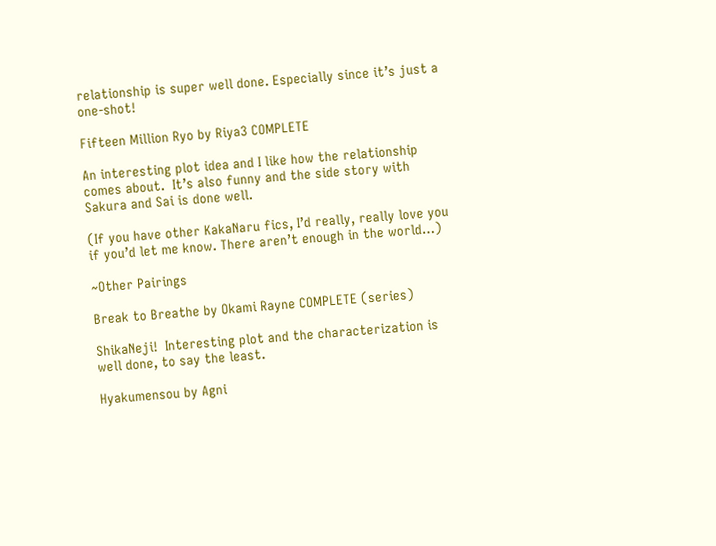relationship is super well done. Especially since it’s just a one-shot!

Fifteen Million Ryo by Riya3 COMPLETE

An interesting plot idea and I like how the relationship comes about.  It’s also funny and the side story with Sakura and Sai is done well.

(If you have other KakaNaru fics, I’d really, really love you if you’d let me know. There aren’t enough in the world…)

~Other Pairings

Break to Breathe by Okami Rayne COMPLETE (series)

ShikaNeji!  Interesting plot and the characterization is well done, to say the least.

Hyakumensou by Agni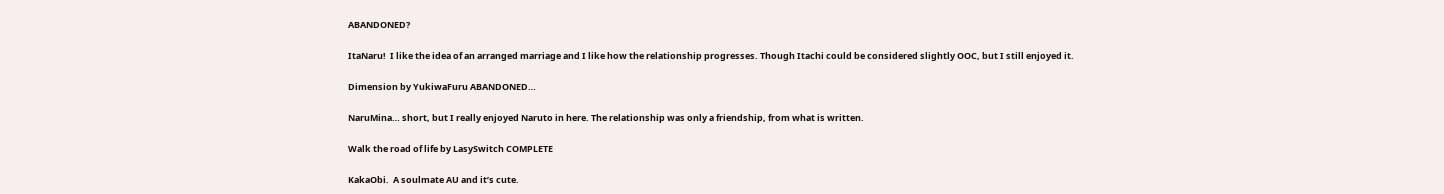ABANDONED?

ItaNaru!  I like the idea of an arranged marriage and I like how the relationship progresses. Though Itachi could be considered slightly OOC, but I still enjoyed it.

Dimension by YukiwaFuru ABANDONED…

NaruMina… short, but I really enjoyed Naruto in here. The relationship was only a friendship, from what is written.

Walk the road of life by LasySwitch COMPLETE

KakaObi.  A soulmate AU and it’s cute.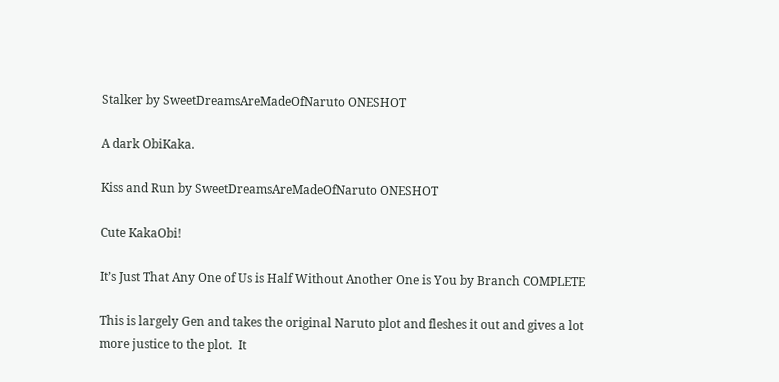Stalker by SweetDreamsAreMadeOfNaruto ONESHOT

A dark ObiKaka.

Kiss and Run by SweetDreamsAreMadeOfNaruto ONESHOT

Cute KakaObi!

It’s Just That Any One of Us is Half Without Another One is You by Branch COMPLETE

This is largely Gen and takes the original Naruto plot and fleshes it out and gives a lot more justice to the plot.  It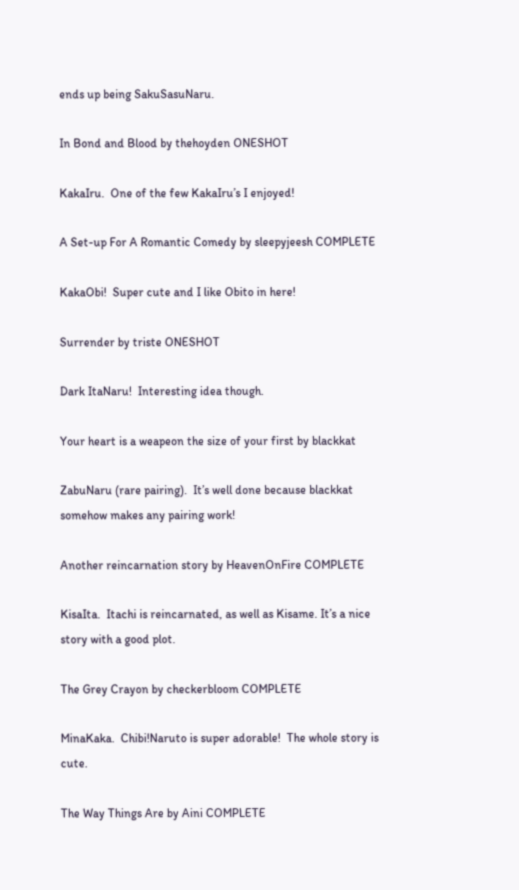ends up being SakuSasuNaru.

In Bond and Blood by thehoyden ONESHOT

KakaIru.  One of the few KakaIru’s I enjoyed!

A Set-up For A Romantic Comedy by sleepyjeesh COMPLETE

KakaObi!  Super cute and I like Obito in here!

Surrender by triste ONESHOT

Dark ItaNaru!  Interesting idea though.

Your heart is a weapeon the size of your first by blackkat

ZabuNaru (rare pairing).  It’s well done because blackkat somehow makes any pairing work!

Another reincarnation story by HeavenOnFire COMPLETE

KisaIta.  Itachi is reincarnated, as well as Kisame. It’s a nice story with a good plot.

The Grey Crayon by checkerbloom COMPLETE

MinaKaka.  Chibi!Naruto is super adorable!  The whole story is cute.

The Way Things Are by Aini COMPLETE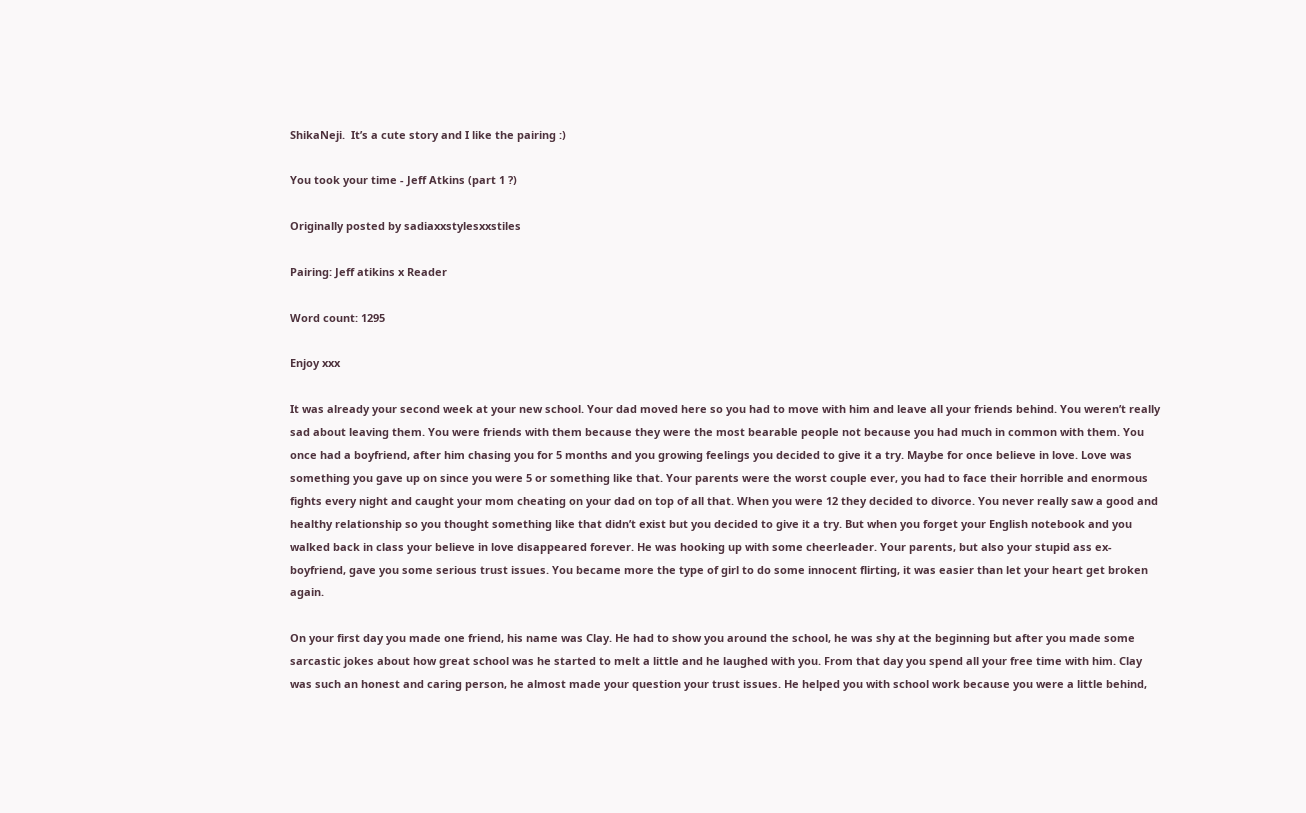ShikaNeji.  It’s a cute story and I like the pairing :)

You took your time - Jeff Atkins (part 1 ?)

Originally posted by sadiaxxstylesxxstiles

Pairing: Jeff atikins x Reader

Word count: 1295

Enjoy xxx

It was already your second week at your new school. Your dad moved here so you had to move with him and leave all your friends behind. You weren’t really sad about leaving them. You were friends with them because they were the most bearable people not because you had much in common with them. You once had a boyfriend, after him chasing you for 5 months and you growing feelings you decided to give it a try. Maybe for once believe in love. Love was something you gave up on since you were 5 or something like that. Your parents were the worst couple ever, you had to face their horrible and enormous fights every night and caught your mom cheating on your dad on top of all that. When you were 12 they decided to divorce. You never really saw a good and healthy relationship so you thought something like that didn’t exist but you decided to give it a try. But when you forget your English notebook and you walked back in class your believe in love disappeared forever. He was hooking up with some cheerleader. Your parents, but also your stupid ass ex-boyfriend, gave you some serious trust issues. You became more the type of girl to do some innocent flirting, it was easier than let your heart get broken again.

On your first day you made one friend, his name was Clay. He had to show you around the school, he was shy at the beginning but after you made some sarcastic jokes about how great school was he started to melt a little and he laughed with you. From that day you spend all your free time with him. Clay was such an honest and caring person, he almost made your question your trust issues. He helped you with school work because you were a little behind,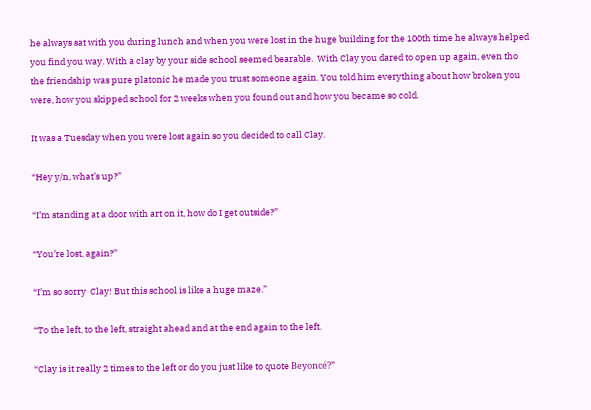he always sat with you during lunch and when you were lost in the huge building for the 100th time he always helped you find you way. With a clay by your side school seemed bearable.  With Clay you dared to open up again, even tho the friendship was pure platonic he made you trust someone again. You told him everything about how broken you were, how you skipped school for 2 weeks when you found out and how you became so cold.

It was a Tuesday when you were lost again so you decided to call Clay.

“Hey y/n, what’s up?”

“I’m standing at a door with art on it, how do I get outside?”

“You’re lost, again?”

“I’m so sorry  Clay! But this school is like a huge maze.”

“To the left, to the left, straight ahead and at the end again to the left.

“Clay is it really 2 times to the left or do you just like to quote Beyoncé?”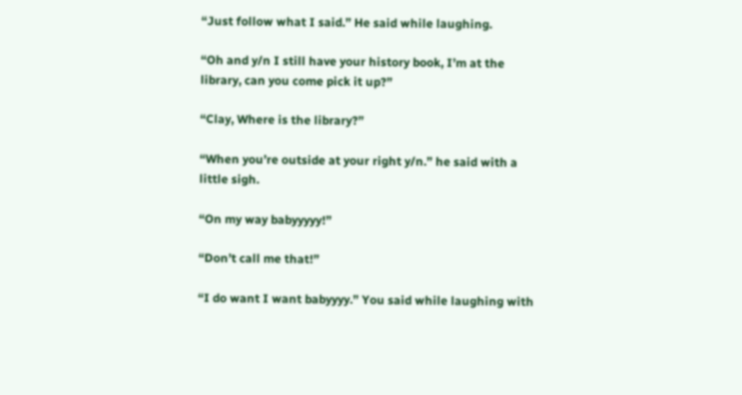“Just follow what I said.” He said while laughing.

“Oh and y/n I still have your history book, I’m at the library, can you come pick it up?”

“Clay, Where is the library?”

“When you’re outside at your right y/n.” he said with a little sigh.

“On my way babyyyyy!”

“Don’t call me that!”

“I do want I want babyyyy.” You said while laughing with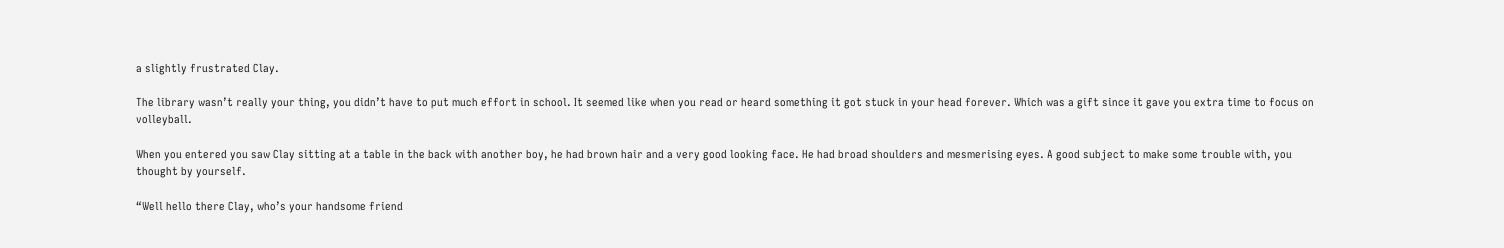a slightly frustrated Clay.

The library wasn’t really your thing, you didn’t have to put much effort in school. It seemed like when you read or heard something it got stuck in your head forever. Which was a gift since it gave you extra time to focus on volleyball.

When you entered you saw Clay sitting at a table in the back with another boy, he had brown hair and a very good looking face. He had broad shoulders and mesmerising eyes. A good subject to make some trouble with, you thought by yourself.

“Well hello there Clay, who’s your handsome friend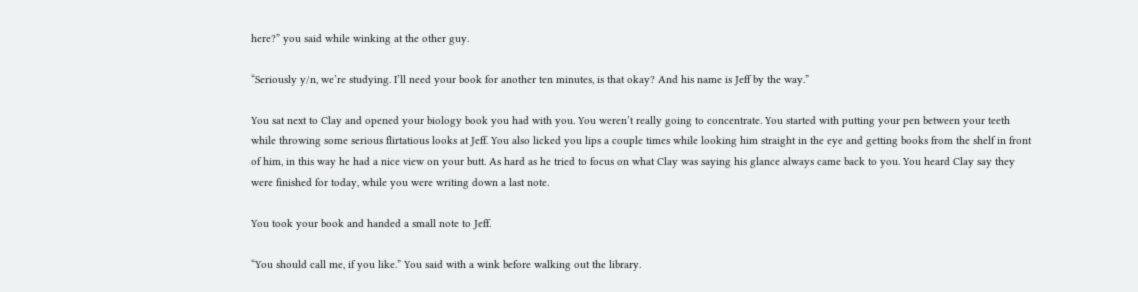here?” you said while winking at the other guy.

“Seriously y/n, we’re studying. I’ll need your book for another ten minutes, is that okay? And his name is Jeff by the way.”

You sat next to Clay and opened your biology book you had with you. You weren’t really going to concentrate. You started with putting your pen between your teeth while throwing some serious flirtatious looks at Jeff. You also licked you lips a couple times while looking him straight in the eye and getting books from the shelf in front of him, in this way he had a nice view on your butt. As hard as he tried to focus on what Clay was saying his glance always came back to you. You heard Clay say they were finished for today, while you were writing down a last note.

You took your book and handed a small note to Jeff.

“You should call me, if you like.” You said with a wink before walking out the library.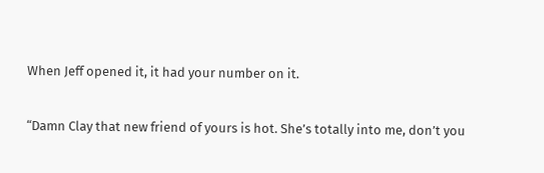When Jeff opened it, it had your number on it.

“Damn Clay that new friend of yours is hot. She’s totally into me, don’t you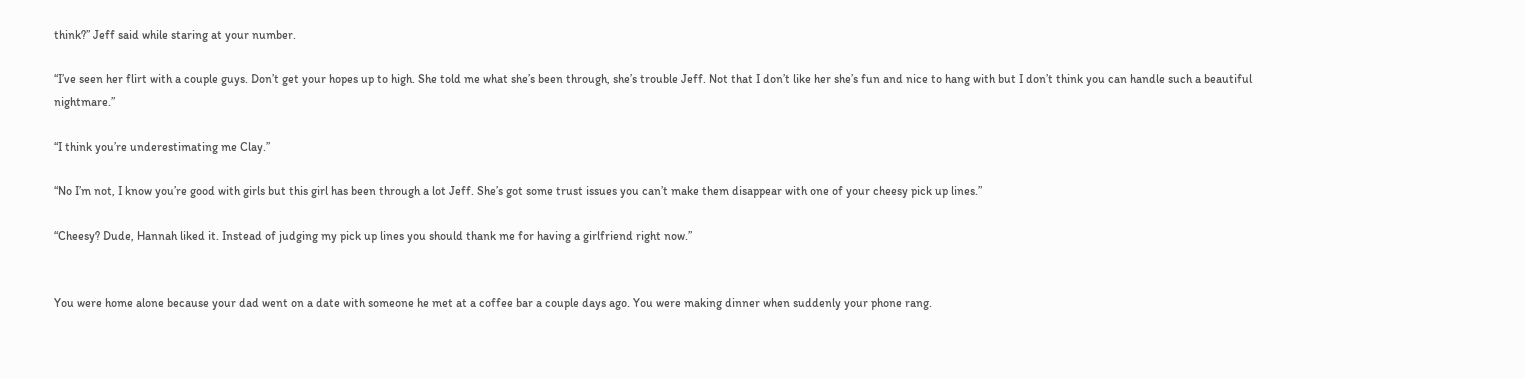think?” Jeff said while staring at your number.

“I’ve seen her flirt with a couple guys. Don’t get your hopes up to high. She told me what she’s been through, she’s trouble Jeff. Not that I don’t like her she’s fun and nice to hang with but I don’t think you can handle such a beautiful nightmare.”

“I think you’re underestimating me Clay.”

“No I’m not, I know you’re good with girls but this girl has been through a lot Jeff. She’s got some trust issues you can’t make them disappear with one of your cheesy pick up lines.”

“Cheesy? Dude, Hannah liked it. Instead of judging my pick up lines you should thank me for having a girlfriend right now.”


You were home alone because your dad went on a date with someone he met at a coffee bar a couple days ago. You were making dinner when suddenly your phone rang.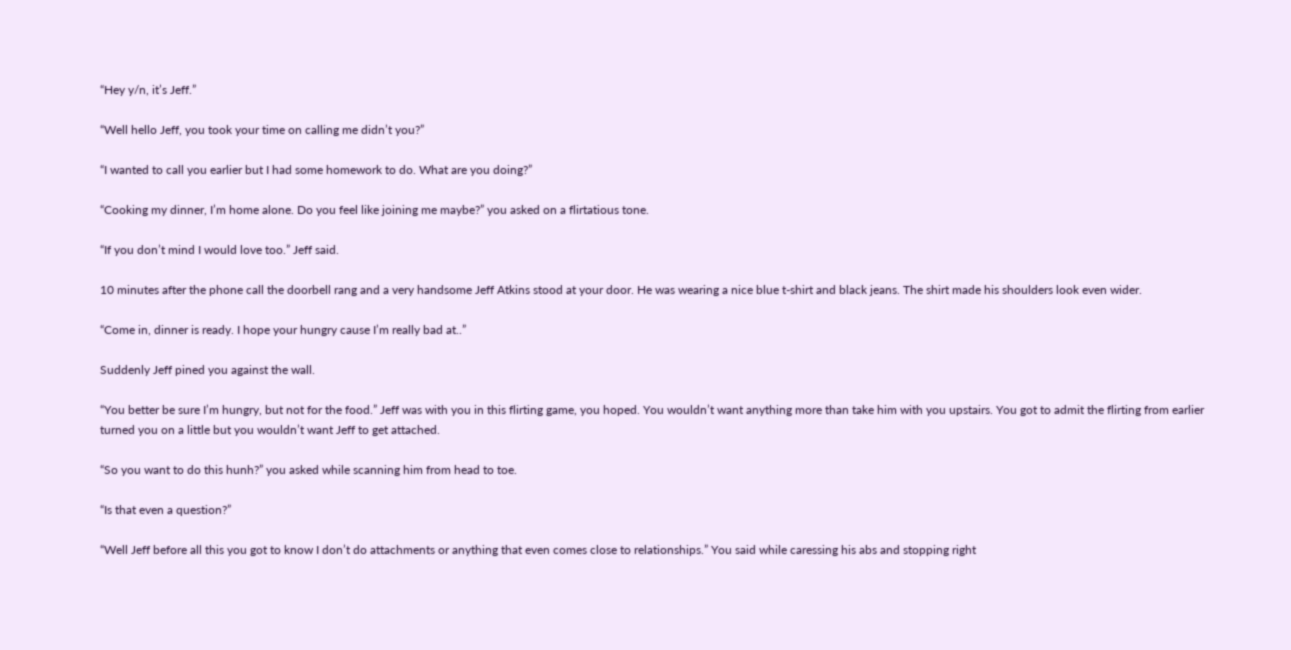“Hey y/n, it’s Jeff.”

“Well hello Jeff, you took your time on calling me didn’t you?”

“I wanted to call you earlier but I had some homework to do. What are you doing?”

“Cooking my dinner, I’m home alone. Do you feel like joining me maybe?” you asked on a flirtatious tone.

“If you don’t mind I would love too.” Jeff said.

10 minutes after the phone call the doorbell rang and a very handsome Jeff Atkins stood at your door. He was wearing a nice blue t-shirt and black jeans. The shirt made his shoulders look even wider.

“Come in, dinner is ready. I hope your hungry cause I’m really bad at..”

Suddenly Jeff pined you against the wall.

“You better be sure I’m hungry, but not for the food.” Jeff was with you in this flirting game, you hoped. You wouldn’t want anything more than take him with you upstairs. You got to admit the flirting from earlier turned you on a little but you wouldn’t want Jeff to get attached.

“So you want to do this hunh?” you asked while scanning him from head to toe.

“Is that even a question?”

“Well Jeff before all this you got to know I don’t do attachments or anything that even comes close to relationships.” You said while caressing his abs and stopping right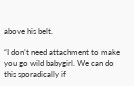above his belt.

“I don’t need attachment to make you go wild babygirl. We can do this sporadically if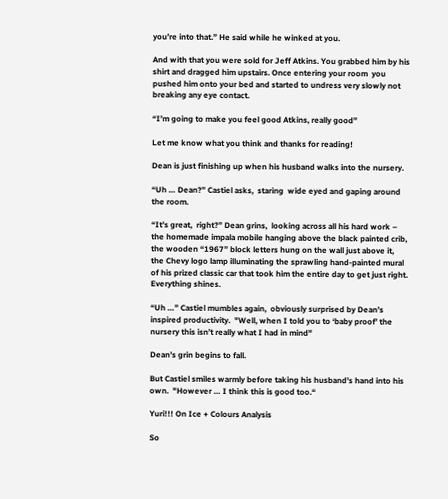you’re into that.” He said while he winked at you.

And with that you were sold for Jeff Atkins. You grabbed him by his shirt and dragged him upstairs. Once entering your room  you pushed him onto your bed and started to undress very slowly not breaking any eye contact.

“I’m going to make you feel good Atkins, really good”

Let me know what you think and thanks for reading!

Dean is just finishing up when his husband walks into the nursery.

“Uh … Dean?” Castiel asks,  staring  wide eyed and gaping around the room.

“It’s great,  right?” Dean grins,  looking across all his hard work – the homemade impala mobile hanging above the black painted crib,  the wooden “1967” block letters hung on the wall just above it,  the Chevy logo lamp illuminating the sprawling hand-painted mural of his prized classic car that took him the entire day to get just right. Everything shines.

“Uh …” Castiel mumbles again,  obviously surprised by Dean’s inspired productivity.  "Well, when I told you to ‘baby proof’ the nursery this isn’t really what I had in mind"

Dean’s grin begins to fall.

But Castiel smiles warmly before taking his husband’s hand into his own.  "However … I think this is good too.“

Yuri!!! On Ice + Colours Analysis

So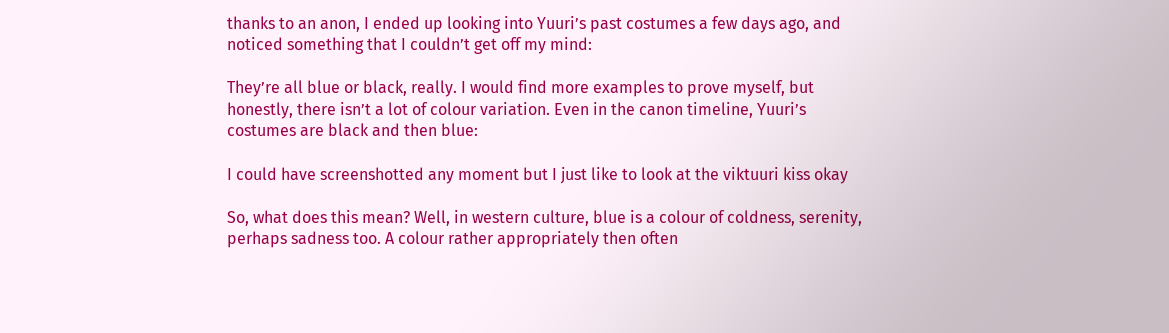thanks to an anon, I ended up looking into Yuuri’s past costumes a few days ago, and noticed something that I couldn’t get off my mind:

They’re all blue or black, really. I would find more examples to prove myself, but honestly, there isn’t a lot of colour variation. Even in the canon timeline, Yuuri’s costumes are black and then blue:

I could have screenshotted any moment but I just like to look at the viktuuri kiss okay

So, what does this mean? Well, in western culture, blue is a colour of coldness, serenity, perhaps sadness too. A colour rather appropriately then often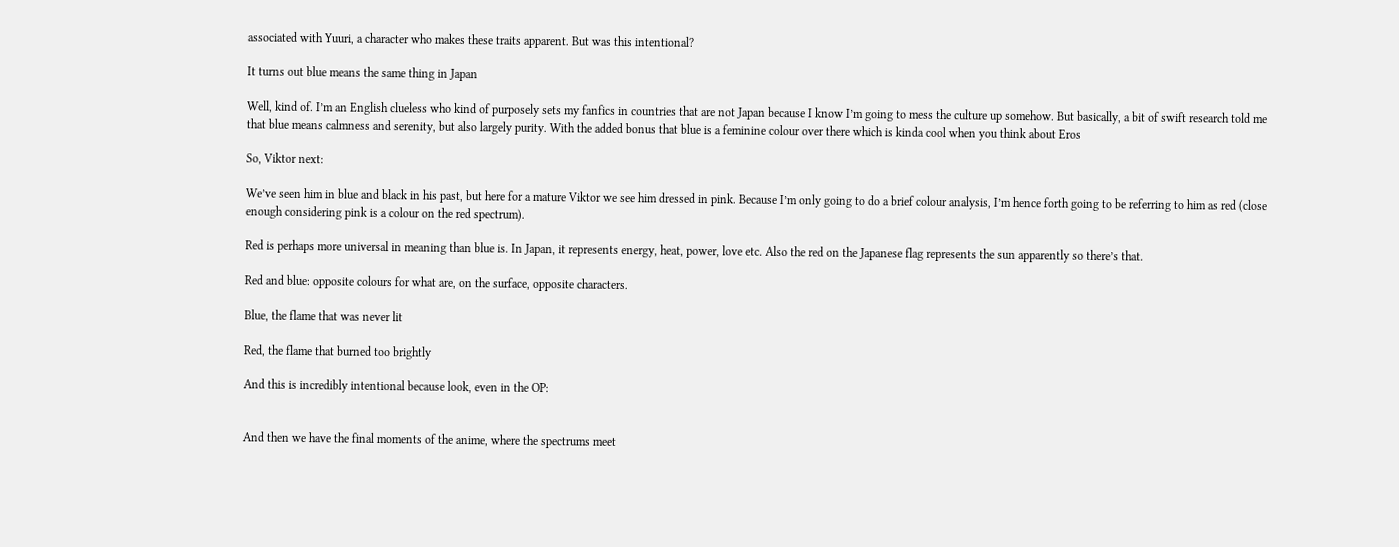associated with Yuuri, a character who makes these traits apparent. But was this intentional?

It turns out blue means the same thing in Japan

Well, kind of. I’m an English clueless who kind of purposely sets my fanfics in countries that are not Japan because I know I’m going to mess the culture up somehow. But basically, a bit of swift research told me that blue means calmness and serenity, but also largely purity. With the added bonus that blue is a feminine colour over there which is kinda cool when you think about Eros

So, Viktor next:

We’ve seen him in blue and black in his past, but here for a mature Viktor we see him dressed in pink. Because I’m only going to do a brief colour analysis, I’m hence forth going to be referring to him as red (close enough considering pink is a colour on the red spectrum).

Red is perhaps more universal in meaning than blue is. In Japan, it represents energy, heat, power, love etc. Also the red on the Japanese flag represents the sun apparently so there’s that.

Red and blue: opposite colours for what are, on the surface, opposite characters.

Blue, the flame that was never lit

Red, the flame that burned too brightly

And this is incredibly intentional because look, even in the OP:


And then we have the final moments of the anime, where the spectrums meet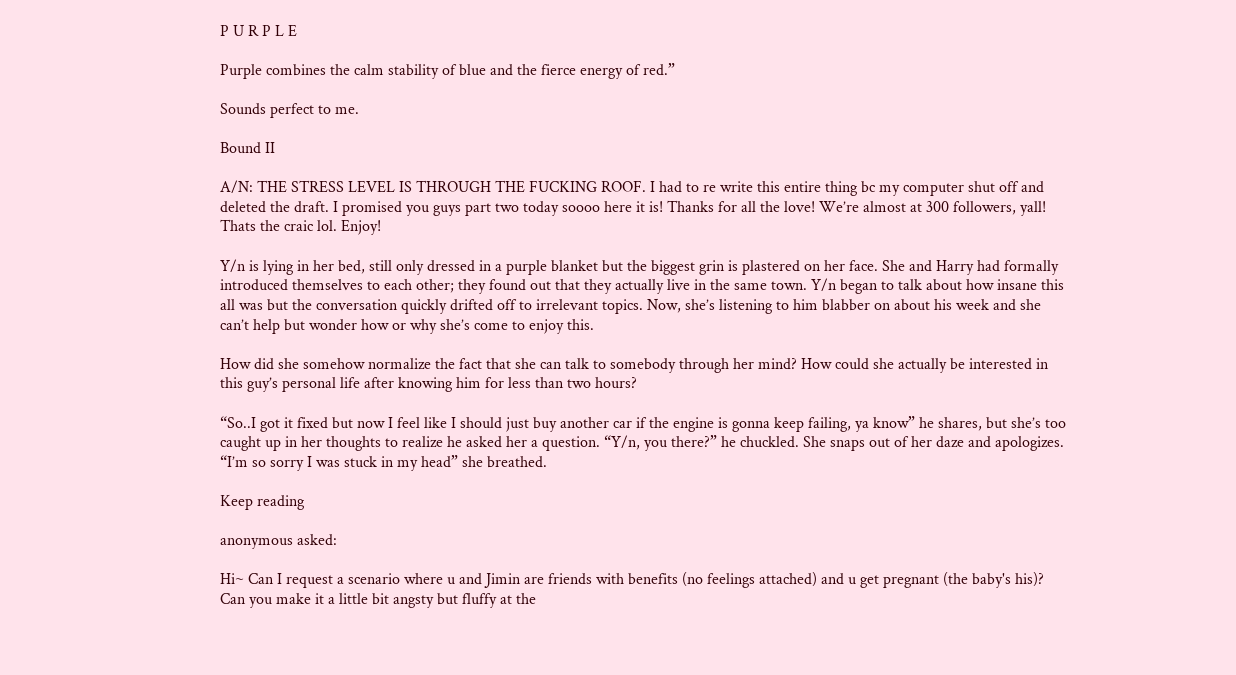P U R P L E

Purple combines the calm stability of blue and the fierce energy of red.”

Sounds perfect to me.

Bound II

A/N: THE STRESS LEVEL IS THROUGH THE FUCKING ROOF. I had to re write this entire thing bc my computer shut off and deleted the draft. I promised you guys part two today soooo here it is! Thanks for all the love! We’re almost at 300 followers, yall! Thats the craic lol. Enjoy!

Y/n is lying in her bed, still only dressed in a purple blanket but the biggest grin is plastered on her face. She and Harry had formally introduced themselves to each other; they found out that they actually live in the same town. Y/n began to talk about how insane this all was but the conversation quickly drifted off to irrelevant topics. Now, she’s listening to him blabber on about his week and she can’t help but wonder how or why she’s come to enjoy this.

How did she somehow normalize the fact that she can talk to somebody through her mind? How could she actually be interested in this guy’s personal life after knowing him for less than two hours?

“So..I got it fixed but now I feel like I should just buy another car if the engine is gonna keep failing, ya know” he shares, but she’s too caught up in her thoughts to realize he asked her a question. “Y/n, you there?” he chuckled. She snaps out of her daze and apologizes. “I’m so sorry I was stuck in my head” she breathed.

Keep reading

anonymous asked:

Hi~ Can I request a scenario where u and Jimin are friends with benefits (no feelings attached) and u get pregnant (the baby's his)? Can you make it a little bit angsty but fluffy at the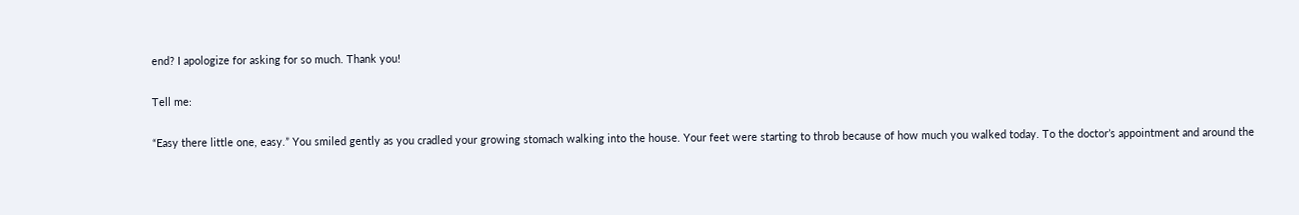end? I apologize for asking for so much. Thank you!

Tell me:

“Easy there little one, easy.” You smiled gently as you cradled your growing stomach walking into the house. Your feet were starting to throb because of how much you walked today. To the doctor’s appointment and around the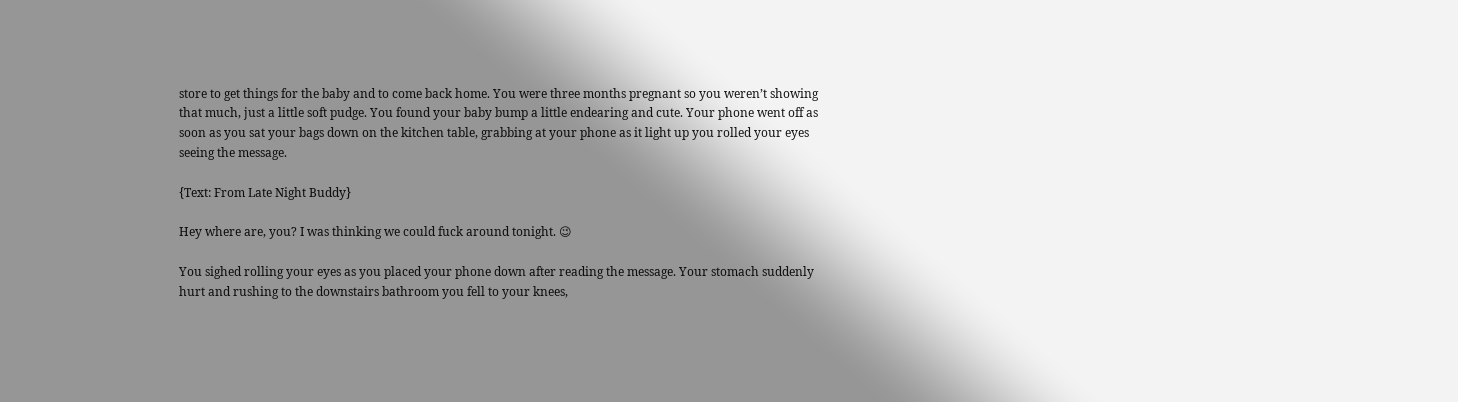store to get things for the baby and to come back home. You were three months pregnant so you weren’t showing that much, just a little soft pudge. You found your baby bump a little endearing and cute. Your phone went off as soon as you sat your bags down on the kitchen table, grabbing at your phone as it light up you rolled your eyes seeing the message.

{Text: From Late Night Buddy}

Hey where are, you? I was thinking we could fuck around tonight. 😉

You sighed rolling your eyes as you placed your phone down after reading the message. Your stomach suddenly hurt and rushing to the downstairs bathroom you fell to your knees,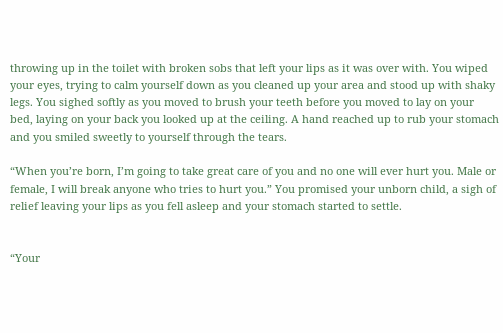throwing up in the toilet with broken sobs that left your lips as it was over with. You wiped your eyes, trying to calm yourself down as you cleaned up your area and stood up with shaky legs. You sighed softly as you moved to brush your teeth before you moved to lay on your bed, laying on your back you looked up at the ceiling. A hand reached up to rub your stomach and you smiled sweetly to yourself through the tears.

“When you’re born, I’m going to take great care of you and no one will ever hurt you. Male or female, I will break anyone who tries to hurt you.” You promised your unborn child, a sigh of relief leaving your lips as you fell asleep and your stomach started to settle.


“Your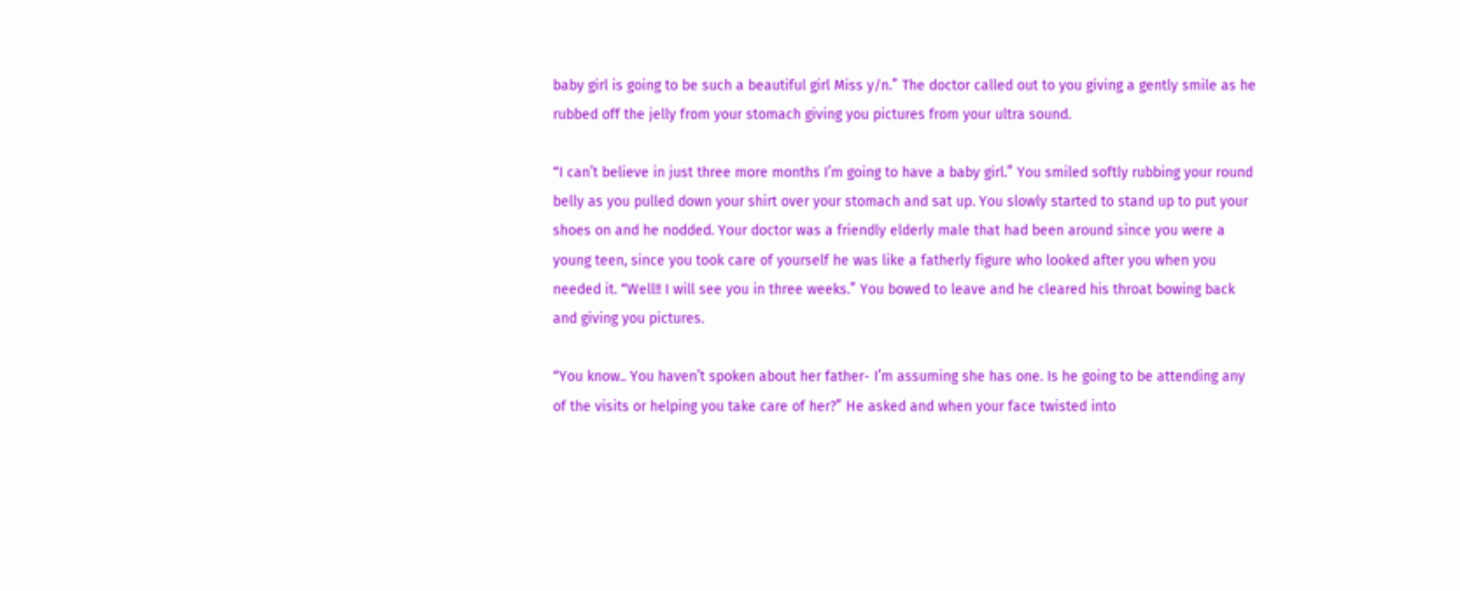baby girl is going to be such a beautiful girl Miss y/n.” The doctor called out to you giving a gently smile as he rubbed off the jelly from your stomach giving you pictures from your ultra sound.

“I can’t believe in just three more months I’m going to have a baby girl.” You smiled softly rubbing your round belly as you pulled down your shirt over your stomach and sat up. You slowly started to stand up to put your shoes on and he nodded. Your doctor was a friendly elderly male that had been around since you were a young teen, since you took care of yourself he was like a fatherly figure who looked after you when you needed it. “Well!! I will see you in three weeks.” You bowed to leave and he cleared his throat bowing back and giving you pictures.

“You know.. You haven’t spoken about her father- I’m assuming she has one. Is he going to be attending any of the visits or helping you take care of her?” He asked and when your face twisted into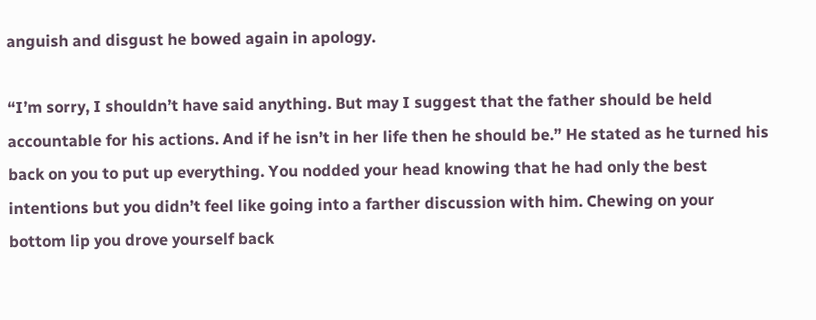anguish and disgust he bowed again in apology.

“I’m sorry, I shouldn’t have said anything. But may I suggest that the father should be held accountable for his actions. And if he isn’t in her life then he should be.” He stated as he turned his back on you to put up everything. You nodded your head knowing that he had only the best intentions but you didn’t feel like going into a farther discussion with him. Chewing on your bottom lip you drove yourself back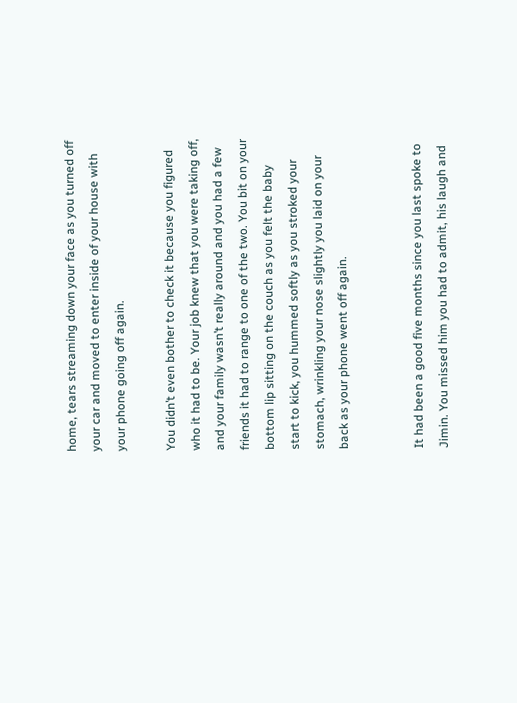home, tears streaming down your face as you turned off your car and moved to enter inside of your house with your phone going off again.

You didn’t even bother to check it because you figured who it had to be. Your job knew that you were taking off, and your family wasn’t really around and you had a few friends it had to range to one of the two. You bit on your bottom lip sitting on the couch as you felt the baby start to kick, you hummed softly as you stroked your stomach, wrinkling your nose slightly you laid on your back as your phone went off again.


It had been a good five months since you last spoke to Jimin. You missed him you had to admit, his laugh and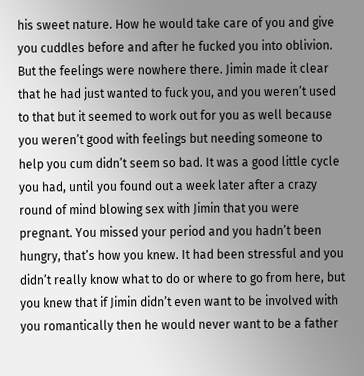his sweet nature. How he would take care of you and give you cuddles before and after he fucked you into oblivion. But the feelings were nowhere there. Jimin made it clear that he had just wanted to fuck you, and you weren’t used to that but it seemed to work out for you as well because you weren’t good with feelings but needing someone to help you cum didn’t seem so bad. It was a good little cycle you had, until you found out a week later after a crazy round of mind blowing sex with Jimin that you were pregnant. You missed your period and you hadn’t been hungry, that’s how you knew. It had been stressful and you didn’t really know what to do or where to go from here, but you knew that if Jimin didn’t even want to be involved with you romantically then he would never want to be a father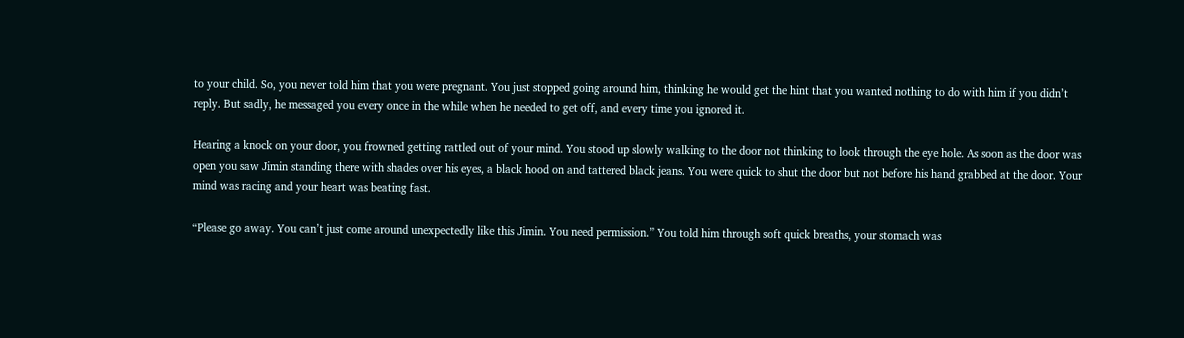to your child. So, you never told him that you were pregnant. You just stopped going around him, thinking he would get the hint that you wanted nothing to do with him if you didn’t reply. But sadly, he messaged you every once in the while when he needed to get off, and every time you ignored it.

Hearing a knock on your door, you frowned getting rattled out of your mind. You stood up slowly walking to the door not thinking to look through the eye hole. As soon as the door was open you saw Jimin standing there with shades over his eyes, a black hood on and tattered black jeans. You were quick to shut the door but not before his hand grabbed at the door. Your mind was racing and your heart was beating fast.

“Please go away. You can’t just come around unexpectedly like this Jimin. You need permission.” You told him through soft quick breaths, your stomach was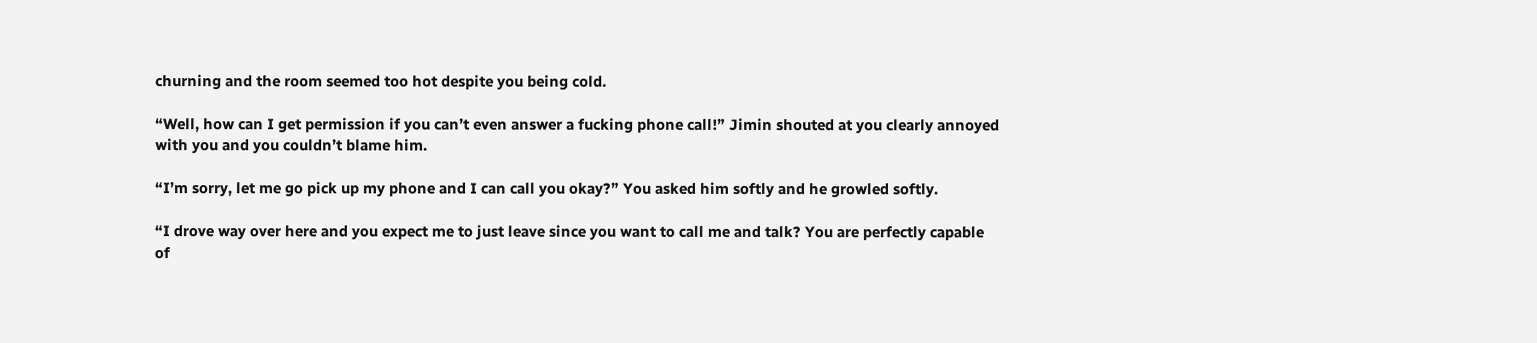churning and the room seemed too hot despite you being cold.

“Well, how can I get permission if you can’t even answer a fucking phone call!” Jimin shouted at you clearly annoyed with you and you couldn’t blame him.

“I’m sorry, let me go pick up my phone and I can call you okay?” You asked him softly and he growled softly.

“I drove way over here and you expect me to just leave since you want to call me and talk? You are perfectly capable of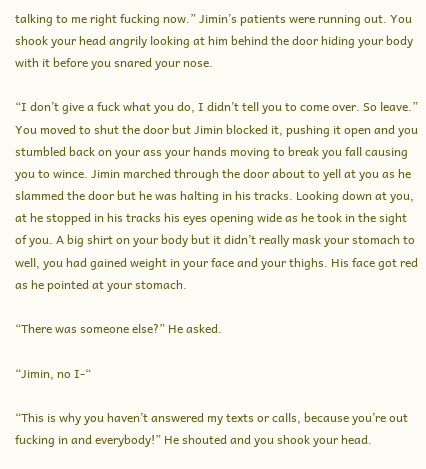talking to me right fucking now.” Jimin’s patients were running out. You shook your head angrily looking at him behind the door hiding your body with it before you snared your nose.

“I don’t give a fuck what you do, I didn’t tell you to come over. So leave.” You moved to shut the door but Jimin blocked it, pushing it open and you stumbled back on your ass your hands moving to break you fall causing you to wince. Jimin marched through the door about to yell at you as he slammed the door but he was halting in his tracks. Looking down at you, at he stopped in his tracks his eyes opening wide as he took in the sight of you. A big shirt on your body but it didn’t really mask your stomach to well, you had gained weight in your face and your thighs. His face got red as he pointed at your stomach.

“There was someone else?” He asked.

“Jimin, no I-“

“This is why you haven’t answered my texts or calls, because you’re out fucking in and everybody!” He shouted and you shook your head.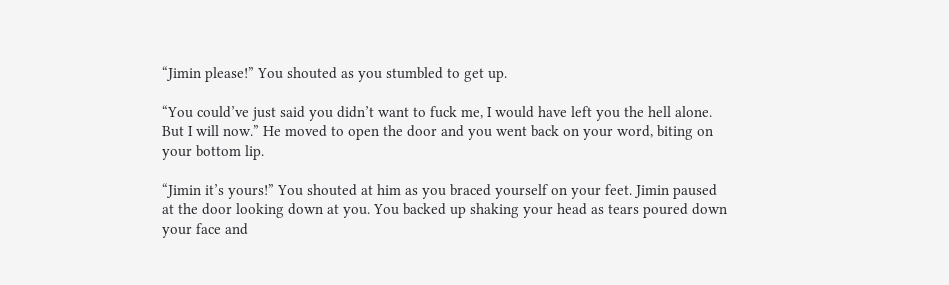“Jimin please!” You shouted as you stumbled to get up.

“You could’ve just said you didn’t want to fuck me, I would have left you the hell alone. But I will now.” He moved to open the door and you went back on your word, biting on your bottom lip.

“Jimin it’s yours!” You shouted at him as you braced yourself on your feet. Jimin paused at the door looking down at you. You backed up shaking your head as tears poured down your face and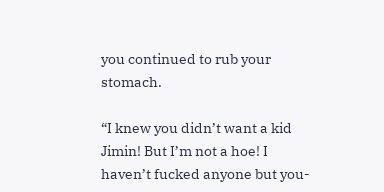you continued to rub your stomach.

“I knew you didn’t want a kid Jimin! But I’m not a hoe! I haven’t fucked anyone but you-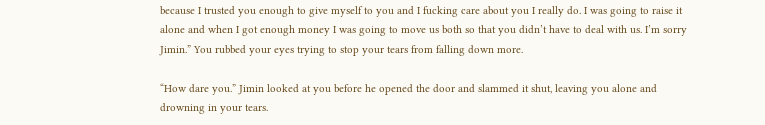because I trusted you enough to give myself to you and I fucking care about you I really do. I was going to raise it alone and when I got enough money I was going to move us both so that you didn’t have to deal with us. I’m sorry Jimin.” You rubbed your eyes trying to stop your tears from falling down more.

“How dare you.” Jimin looked at you before he opened the door and slammed it shut, leaving you alone and drowning in your tears.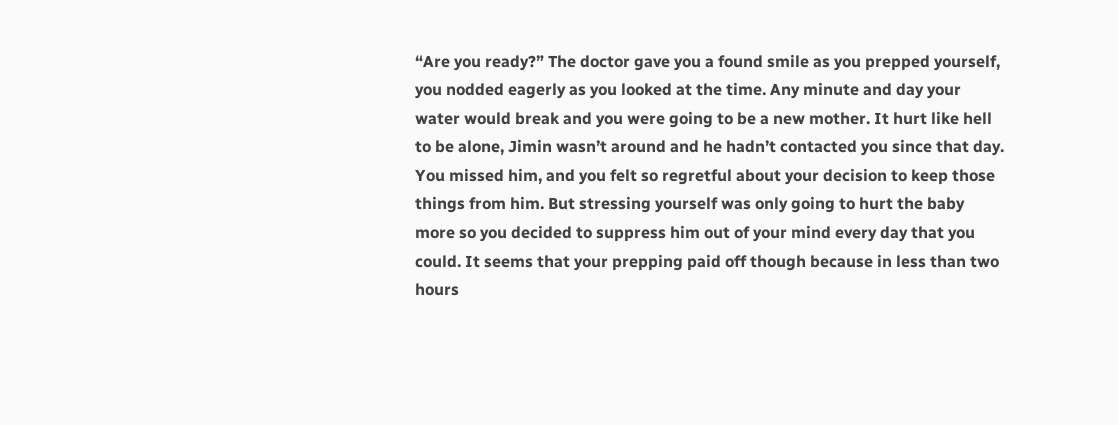“Are you ready?” The doctor gave you a found smile as you prepped yourself, you nodded eagerly as you looked at the time. Any minute and day your water would break and you were going to be a new mother. It hurt like hell to be alone, Jimin wasn’t around and he hadn’t contacted you since that day. You missed him, and you felt so regretful about your decision to keep those things from him. But stressing yourself was only going to hurt the baby more so you decided to suppress him out of your mind every day that you could. It seems that your prepping paid off though because in less than two hours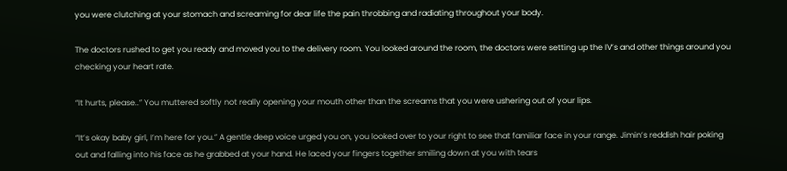you were clutching at your stomach and screaming for dear life the pain throbbing and radiating throughout your body.

The doctors rushed to get you ready and moved you to the delivery room. You looked around the room, the doctors were setting up the IV’s and other things around you checking your heart rate.

“It hurts, please..” You muttered softly not really opening your mouth other than the screams that you were ushering out of your lips.

“It’s okay baby girl, I’m here for you.” A gentle deep voice urged you on, you looked over to your right to see that familiar face in your range. Jimin’s reddish hair poking out and falling into his face as he grabbed at your hand. He laced your fingers together smiling down at you with tears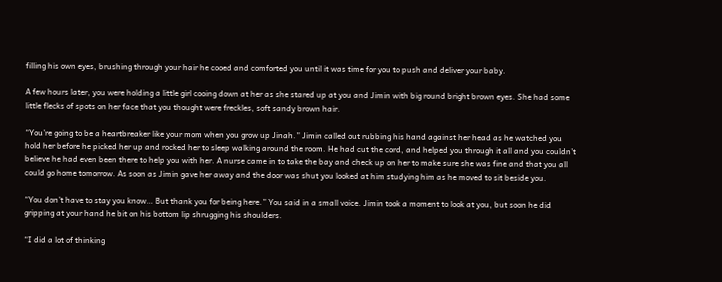filling his own eyes, brushing through your hair he cooed and comforted you until it was time for you to push and deliver your baby.

A few hours later, you were holding a little girl cooing down at her as she stared up at you and Jimin with big round bright brown eyes. She had some little flecks of spots on her face that you thought were freckles, soft sandy brown hair.

“You’re going to be a heartbreaker like your mom when you grow up Jinah.” Jimin called out rubbing his hand against her head as he watched you hold her before he picked her up and rocked her to sleep walking around the room. He had cut the cord, and helped you through it all and you couldn’t believe he had even been there to help you with her. A nurse came in to take the bay and check up on her to make sure she was fine and that you all could go home tomorrow. As soon as Jimin gave her away and the door was shut you looked at him studying him as he moved to sit beside you.

“You don’t have to stay you know… But thank you for being here.” You said in a small voice. Jimin took a moment to look at you, but soon he did gripping at your hand he bit on his bottom lip shrugging his shoulders.

“I did a lot of thinking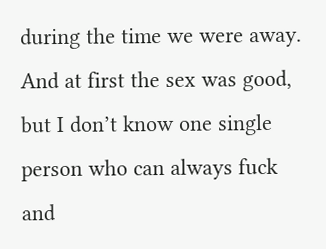during the time we were away. And at first the sex was good, but I don’t know one single person who can always fuck and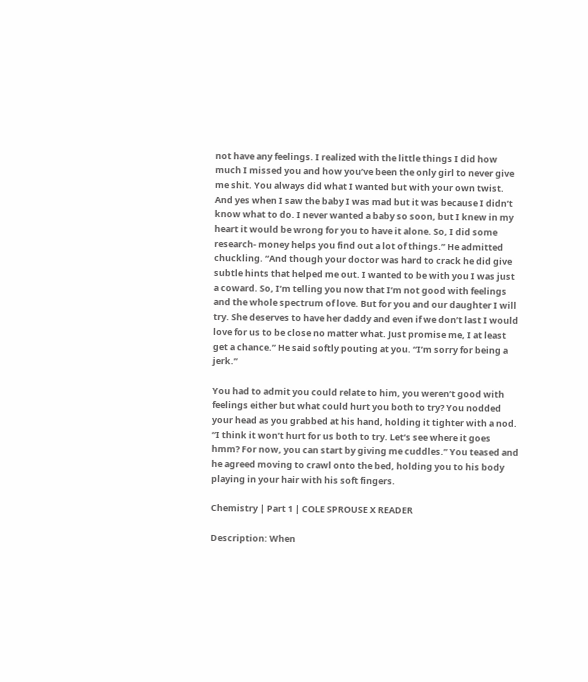not have any feelings. I realized with the little things I did how much I missed you and how you’ve been the only girl to never give me shit. You always did what I wanted but with your own twist. And yes when I saw the baby I was mad but it was because I didn’t know what to do. I never wanted a baby so soon, but I knew in my heart it would be wrong for you to have it alone. So, I did some research- money helps you find out a lot of things.” He admitted chuckling. “And though your doctor was hard to crack he did give subtle hints that helped me out. I wanted to be with you I was just a coward. So, I’m telling you now that I’m not good with feelings and the whole spectrum of love. But for you and our daughter I will try. She deserves to have her daddy and even if we don’t last I would love for us to be close no matter what. Just promise me, I at least get a chance.” He said softly pouting at you. “I’m sorry for being a jerk.”

You had to admit you could relate to him, you weren’t good with feelings either but what could hurt you both to try? You nodded your head as you grabbed at his hand, holding it tighter with a nod. “I think it won’t hurt for us both to try. Let’s see where it goes hmm? For now, you can start by giving me cuddles.” You teased and he agreed moving to crawl onto the bed, holding you to his body playing in your hair with his soft fingers.

Chemistry | Part 1 | COLE SPROUSE X READER

Description: When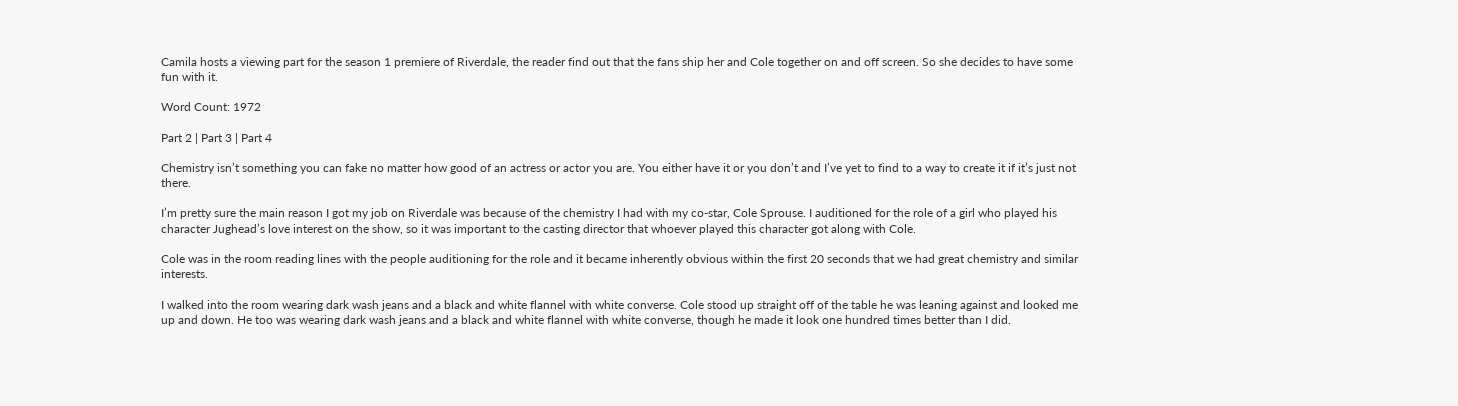Camila hosts a viewing part for the season 1 premiere of Riverdale, the reader find out that the fans ship her and Cole together on and off screen. So she decides to have some fun with it.

Word Count: 1972

Part 2 | Part 3 | Part 4

Chemistry isn’t something you can fake no matter how good of an actress or actor you are. You either have it or you don’t and I’ve yet to find to a way to create it if it’s just not there.

I’m pretty sure the main reason I got my job on Riverdale was because of the chemistry I had with my co-star, Cole Sprouse. I auditioned for the role of a girl who played his character Jughead’s love interest on the show, so it was important to the casting director that whoever played this character got along with Cole.

Cole was in the room reading lines with the people auditioning for the role and it became inherently obvious within the first 20 seconds that we had great chemistry and similar interests.

I walked into the room wearing dark wash jeans and a black and white flannel with white converse. Cole stood up straight off of the table he was leaning against and looked me up and down. He too was wearing dark wash jeans and a black and white flannel with white converse, though he made it look one hundred times better than I did.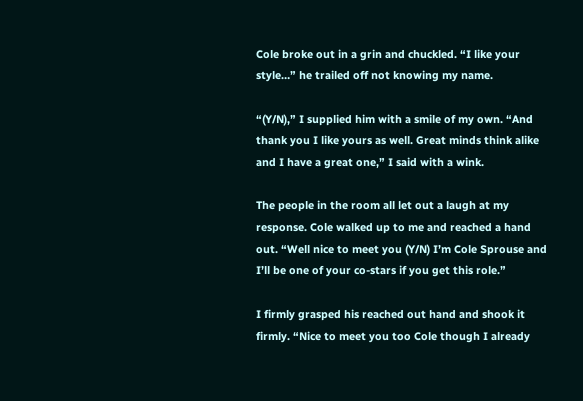Cole broke out in a grin and chuckled. “I like your style…” he trailed off not knowing my name.

“(Y/N),” I supplied him with a smile of my own. “And thank you I like yours as well. Great minds think alike and I have a great one,” I said with a wink.

The people in the room all let out a laugh at my response. Cole walked up to me and reached a hand out. “Well nice to meet you (Y/N) I’m Cole Sprouse and I’ll be one of your co-stars if you get this role.”

I firmly grasped his reached out hand and shook it firmly. “Nice to meet you too Cole though I already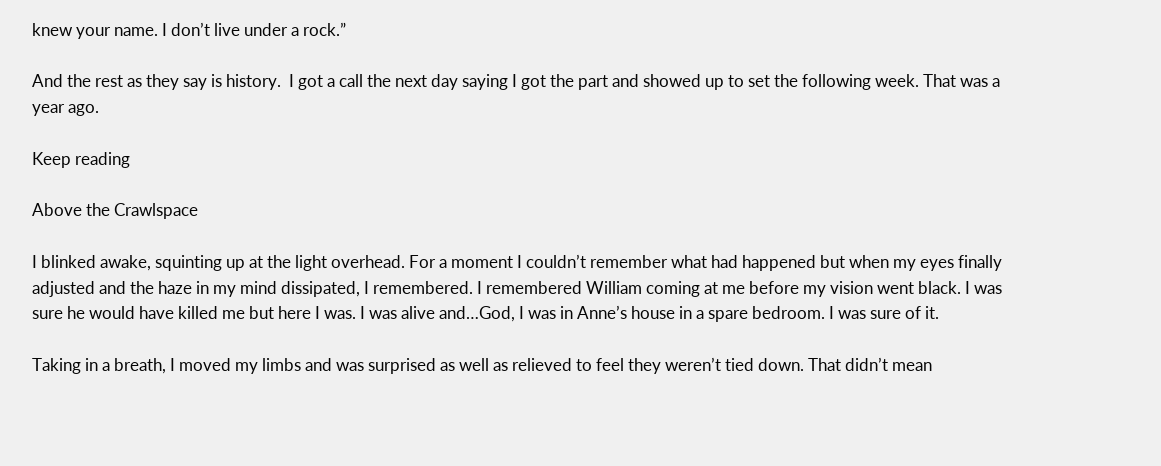knew your name. I don’t live under a rock.”

And the rest as they say is history.  I got a call the next day saying I got the part and showed up to set the following week. That was a year ago.

Keep reading

Above the Crawlspace

I blinked awake, squinting up at the light overhead. For a moment I couldn’t remember what had happened but when my eyes finally adjusted and the haze in my mind dissipated, I remembered. I remembered William coming at me before my vision went black. I was sure he would have killed me but here I was. I was alive and…God, I was in Anne’s house in a spare bedroom. I was sure of it.

Taking in a breath, I moved my limbs and was surprised as well as relieved to feel they weren’t tied down. That didn’t mean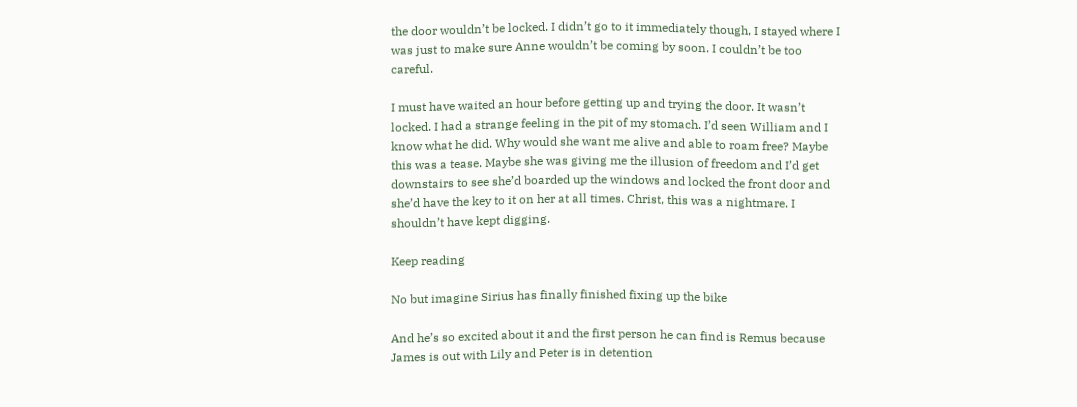the door wouldn’t be locked. I didn’t go to it immediately though, I stayed where I was just to make sure Anne wouldn’t be coming by soon. I couldn’t be too careful.

I must have waited an hour before getting up and trying the door. It wasn’t locked. I had a strange feeling in the pit of my stomach. I’d seen William and I know what he did. Why would she want me alive and able to roam free? Maybe this was a tease. Maybe she was giving me the illusion of freedom and I’d get downstairs to see she’d boarded up the windows and locked the front door and she’d have the key to it on her at all times. Christ, this was a nightmare. I shouldn’t have kept digging.

Keep reading

No but imagine Sirius has finally finished fixing up the bike

And he’s so excited about it and the first person he can find is Remus because James is out with Lily and Peter is in detention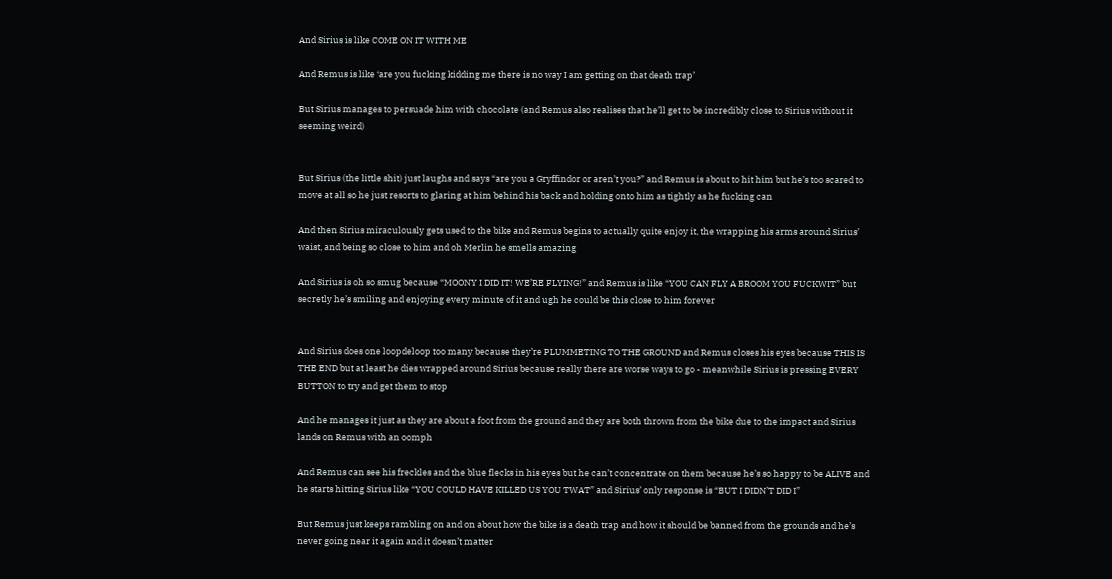And Sirius is like COME ON IT WITH ME

And Remus is like ‘are you fucking kidding me there is no way I am getting on that death trap’

But Sirius manages to persuade him with chocolate (and Remus also realises that he’ll get to be incredibly close to Sirius without it seeming weird)


But Sirius (the little shit) just laughs and says “are you a Gryffindor or aren’t you?” and Remus is about to hit him but he’s too scared to move at all so he just resorts to glaring at him behind his back and holding onto him as tightly as he fucking can

And then Sirius miraculously gets used to the bike and Remus begins to actually quite enjoy it, the wrapping his arms around Sirius’ waist, and being so close to him and oh Merlin he smells amazing

And Sirius is oh so smug because “MOONY I DID IT! WE’RE FLYING!” and Remus is like “YOU CAN FLY A BROOM YOU FUCKWIT” but secretly he’s smiling and enjoying every minute of it and ugh he could be this close to him forever


And Sirius does one loopdeloop too many because they’re PLUMMETING TO THE GROUND and Remus closes his eyes because THIS IS THE END but at least he dies wrapped around Sirius because really there are worse ways to go - meanwhile Sirius is pressing EVERY BUTTON to try and get them to stop

And he manages it just as they are about a foot from the ground and they are both thrown from the bike due to the impact and Sirius lands on Remus with an oomph

And Remus can see his freckles and the blue flecks in his eyes but he can’t concentrate on them because he’s so happy to be ALIVE and he starts hitting Sirius like “YOU COULD HAVE KILLED US YOU TWAT” and Sirius’ only response is “BUT I DIDN’T DID I”

But Remus just keeps rambling on and on about how the bike is a death trap and how it should be banned from the grounds and he’s never going near it again and it doesn’t matter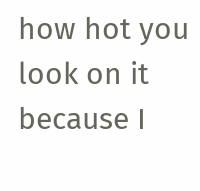how hot you look on it because I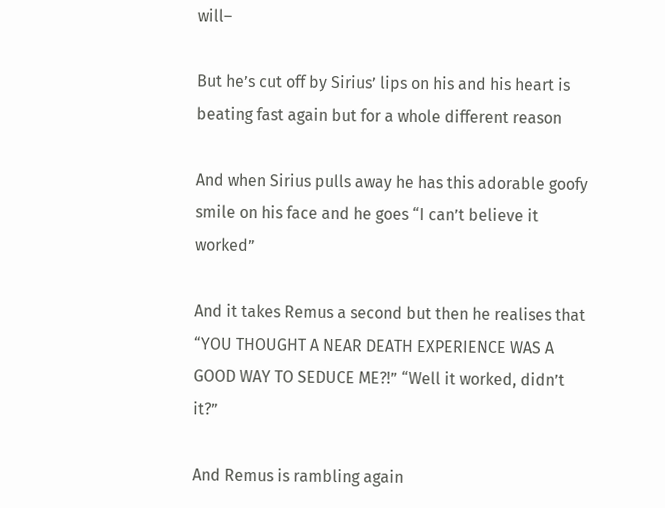will–

But he’s cut off by Sirius’ lips on his and his heart is beating fast again but for a whole different reason

And when Sirius pulls away he has this adorable goofy smile on his face and he goes “I can’t believe it worked”

And it takes Remus a second but then he realises that “YOU THOUGHT A NEAR DEATH EXPERIENCE WAS A GOOD WAY TO SEDUCE ME?!” “Well it worked, didn’t it?”

And Remus is rambling again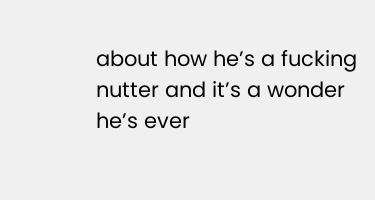about how he’s a fucking nutter and it’s a wonder he’s ever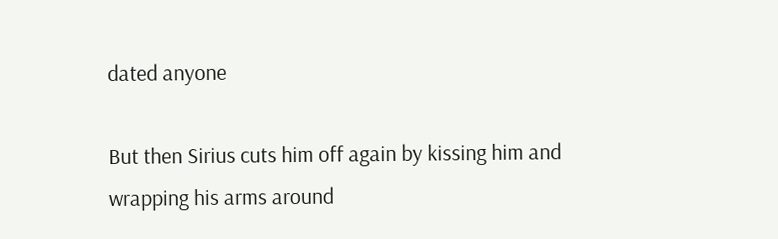dated anyone

But then Sirius cuts him off again by kissing him and wrapping his arms around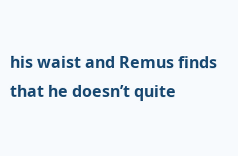his waist and Remus finds that he doesn’t quite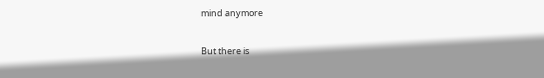mind anymore

But there is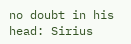no doubt in his head: Sirius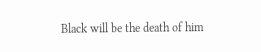Black will be the death of him